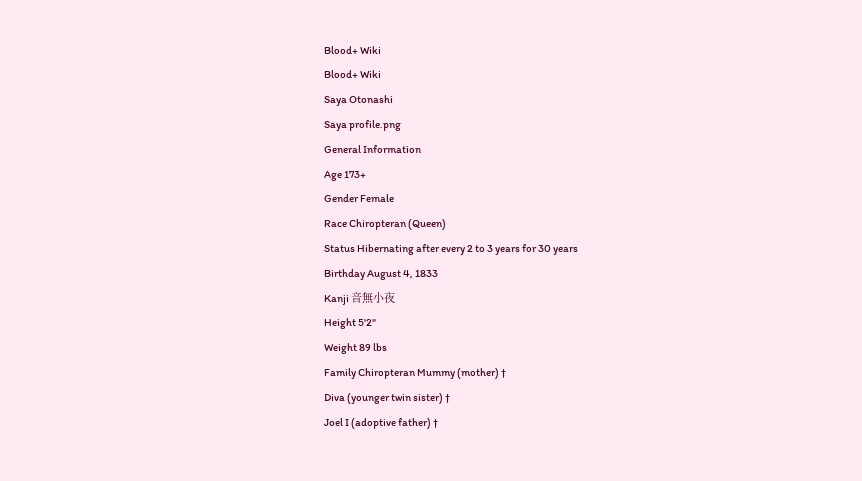Blood+ Wiki
Blood+ Wiki
Saya Otonashi
Saya profile.png
General Information
Age 173+
Gender Female
Race Chiropteran (Queen)
Status Hibernating after every 2 to 3 years for 30 years
Birthday August 4, 1833
Kanji 音無小夜
Height 5'2"
Weight 89 lbs
Family Chiropteran Mummy (mother) †
Diva (younger twin sister) †
Joel I (adoptive father) †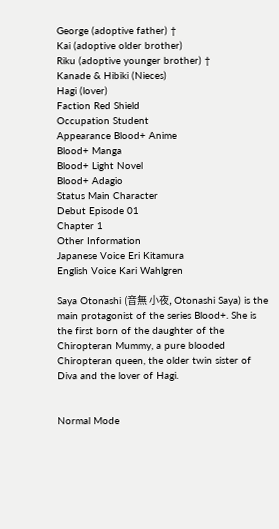George (adoptive father) †
Kai (adoptive older brother)
Riku (adoptive younger brother) †
Kanade & Hibiki (Nieces)
Hagi (lover)
Faction Red Shield
Occupation Student
Appearance Blood+ Anime
Blood+ Manga
Blood+ Light Novel
Blood+ Adagio
Status Main Character
Debut Episode 01
Chapter 1
Other Information
Japanese Voice Eri Kitamura
English Voice Kari Wahlgren

Saya Otonashi (音無 小夜, Otonashi Saya) is the main protagonist of the series Blood+. She is the first born of the daughter of the Chiropteran Mummy, a pure blooded Chiropteran queen, the older twin sister of Diva and the lover of Hagi.


Normal Mode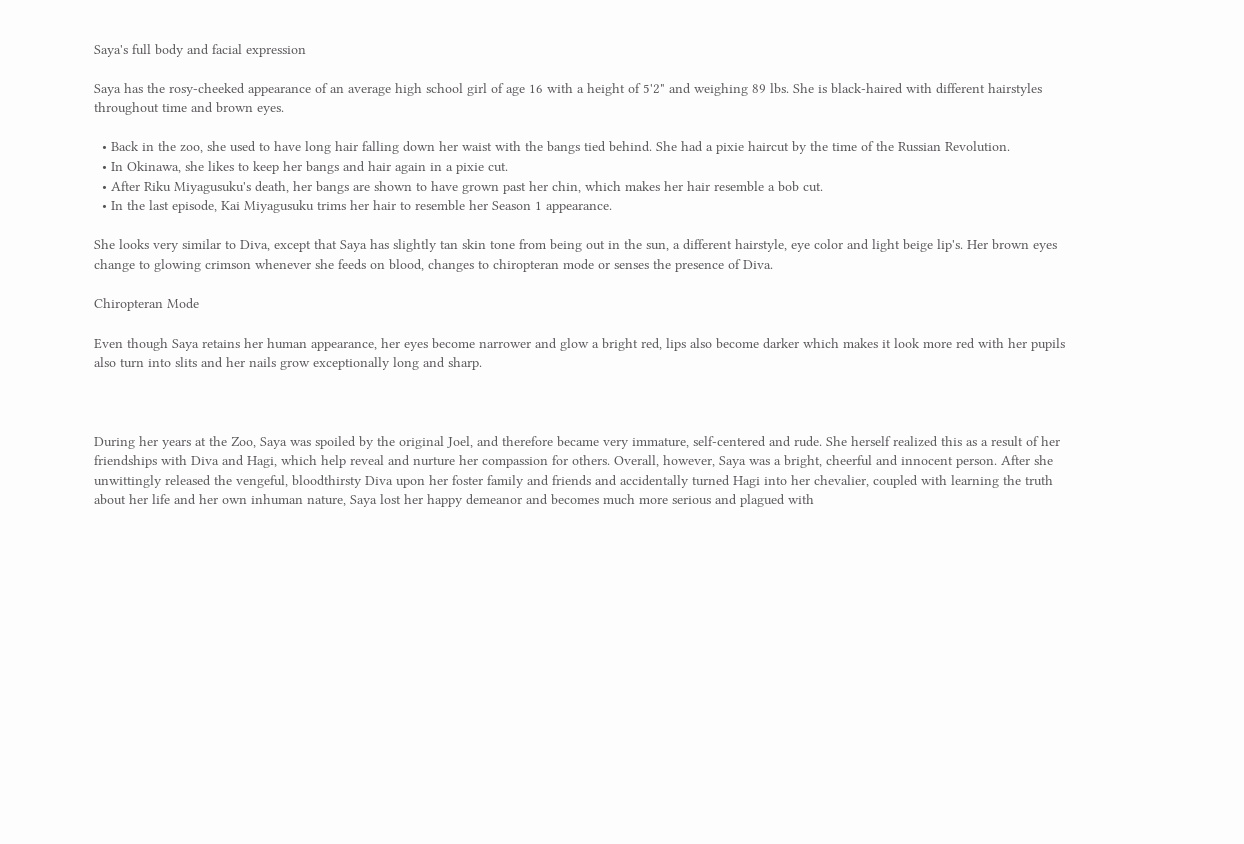Saya's full body and facial expression

Saya has the rosy-cheeked appearance of an average high school girl of age 16 with a height of 5'2" and weighing 89 lbs. She is black-haired with different hairstyles throughout time and brown eyes.

  • Back in the zoo, she used to have long hair falling down her waist with the bangs tied behind. She had a pixie haircut by the time of the Russian Revolution.
  • In Okinawa, she likes to keep her bangs and hair again in a pixie cut.
  • After Riku Miyagusuku's death, her bangs are shown to have grown past her chin, which makes her hair resemble a bob cut.
  • In the last episode, Kai Miyagusuku trims her hair to resemble her Season 1 appearance.

She looks very similar to Diva, except that Saya has slightly tan skin tone from being out in the sun, a different hairstyle, eye color and light beige lip's. Her brown eyes change to glowing crimson whenever she feeds on blood, changes to chiropteran mode or senses the presence of Diva.

Chiropteran Mode

Even though Saya retains her human appearance, her eyes become narrower and glow a bright red, lips also become darker which makes it look more red with her pupils also turn into slits and her nails grow exceptionally long and sharp.



During her years at the Zoo, Saya was spoiled by the original Joel, and therefore became very immature, self-centered and rude. She herself realized this as a result of her friendships with Diva and Hagi, which help reveal and nurture her compassion for others. Overall, however, Saya was a bright, cheerful and innocent person. After she unwittingly released the vengeful, bloodthirsty Diva upon her foster family and friends and accidentally turned Hagi into her chevalier, coupled with learning the truth about her life and her own inhuman nature, Saya lost her happy demeanor and becomes much more serious and plagued with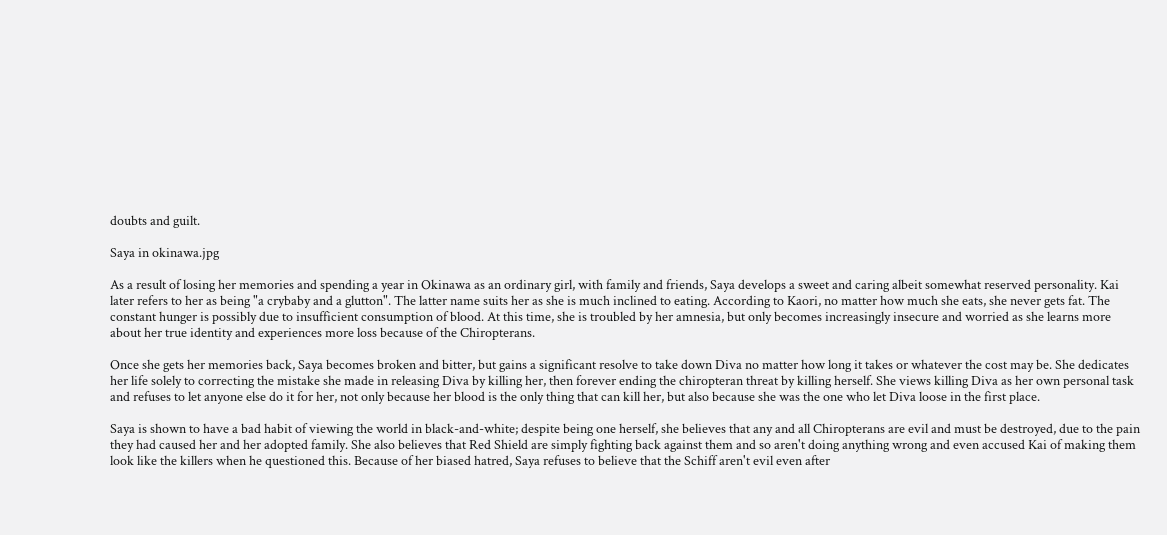doubts and guilt.

Saya in okinawa.jpg

As a result of losing her memories and spending a year in Okinawa as an ordinary girl, with family and friends, Saya develops a sweet and caring albeit somewhat reserved personality. Kai later refers to her as being "a crybaby and a glutton". The latter name suits her as she is much inclined to eating. According to Kaori, no matter how much she eats, she never gets fat. The constant hunger is possibly due to insufficient consumption of blood. At this time, she is troubled by her amnesia, but only becomes increasingly insecure and worried as she learns more about her true identity and experiences more loss because of the Chiropterans.

Once she gets her memories back, Saya becomes broken and bitter, but gains a significant resolve to take down Diva no matter how long it takes or whatever the cost may be. She dedicates her life solely to correcting the mistake she made in releasing Diva by killing her, then forever ending the chiropteran threat by killing herself. She views killing Diva as her own personal task and refuses to let anyone else do it for her, not only because her blood is the only thing that can kill her, but also because she was the one who let Diva loose in the first place.

Saya is shown to have a bad habit of viewing the world in black-and-white; despite being one herself, she believes that any and all Chiropterans are evil and must be destroyed, due to the pain they had caused her and her adopted family. She also believes that Red Shield are simply fighting back against them and so aren't doing anything wrong and even accused Kai of making them look like the killers when he questioned this. Because of her biased hatred, Saya refuses to believe that the Schiff aren't evil even after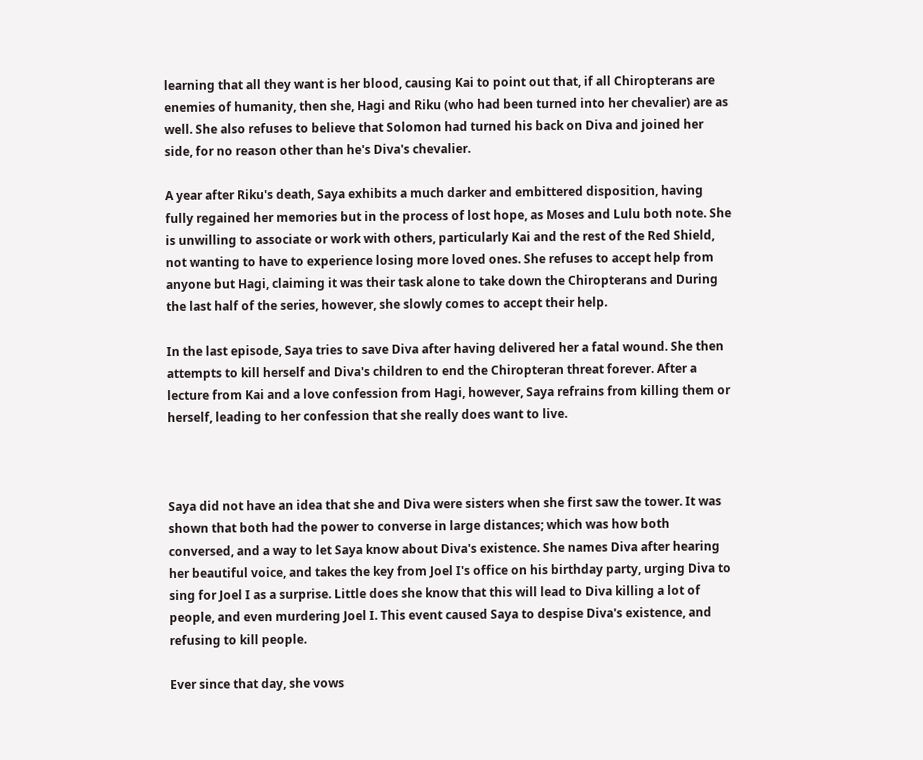learning that all they want is her blood, causing Kai to point out that, if all Chiropterans are enemies of humanity, then she, Hagi and Riku (who had been turned into her chevalier) are as well. She also refuses to believe that Solomon had turned his back on Diva and joined her side, for no reason other than he's Diva's chevalier.

A year after Riku's death, Saya exhibits a much darker and embittered disposition, having fully regained her memories but in the process of lost hope, as Moses and Lulu both note. She is unwilling to associate or work with others, particularly Kai and the rest of the Red Shield, not wanting to have to experience losing more loved ones. She refuses to accept help from anyone but Hagi, claiming it was their task alone to take down the Chiropterans and During the last half of the series, however, she slowly comes to accept their help.

In the last episode, Saya tries to save Diva after having delivered her a fatal wound. She then attempts to kill herself and Diva's children to end the Chiropteran threat forever. After a lecture from Kai and a love confession from Hagi, however, Saya refrains from killing them or herself, leading to her confession that she really does want to live.



Saya did not have an idea that she and Diva were sisters when she first saw the tower. It was shown that both had the power to converse in large distances; which was how both conversed, and a way to let Saya know about Diva's existence. She names Diva after hearing her beautiful voice, and takes the key from Joel I's office on his birthday party, urging Diva to sing for Joel I as a surprise. Little does she know that this will lead to Diva killing a lot of people, and even murdering Joel I. This event caused Saya to despise Diva's existence, and refusing to kill people.

Ever since that day, she vows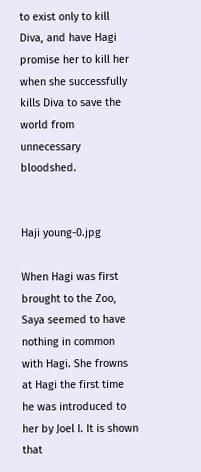to exist only to kill Diva, and have Hagi promise her to kill her when she successfully kills Diva to save the world from unnecessary bloodshed.


Haji young-0.jpg

When Hagi was first brought to the Zoo, Saya seemed to have nothing in common with Hagi. She frowns at Hagi the first time he was introduced to her by Joel I. It is shown that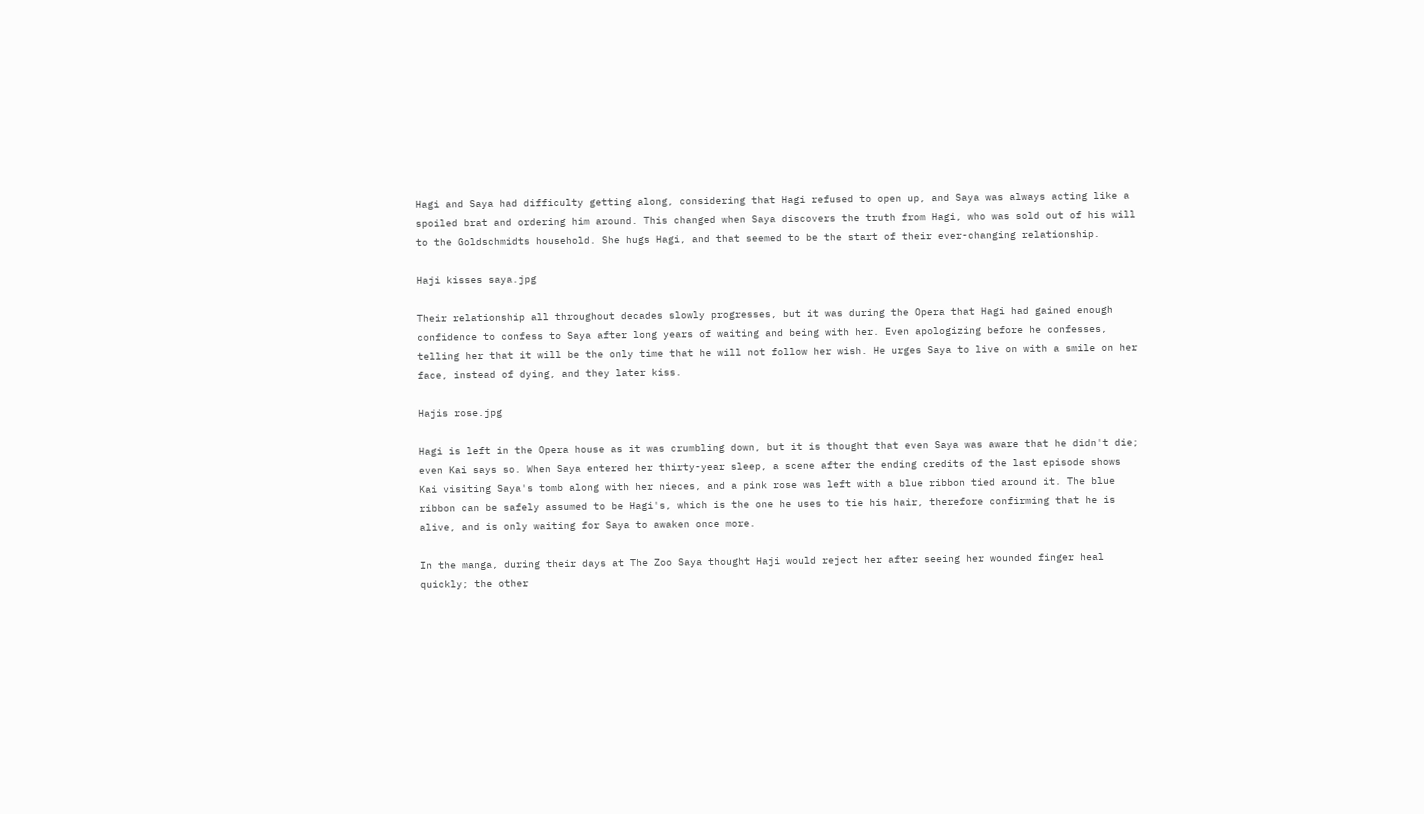Hagi and Saya had difficulty getting along, considering that Hagi refused to open up, and Saya was always acting like a spoiled brat and ordering him around. This changed when Saya discovers the truth from Hagi, who was sold out of his will to the Goldschmidts household. She hugs Hagi, and that seemed to be the start of their ever-changing relationship.

Haji kisses saya.jpg

Their relationship all throughout decades slowly progresses, but it was during the Opera that Hagi had gained enough confidence to confess to Saya after long years of waiting and being with her. Even apologizing before he confesses, telling her that it will be the only time that he will not follow her wish. He urges Saya to live on with a smile on her face, instead of dying, and they later kiss.

Hajis rose.jpg

Hagi is left in the Opera house as it was crumbling down, but it is thought that even Saya was aware that he didn't die; even Kai says so. When Saya entered her thirty-year sleep, a scene after the ending credits of the last episode shows Kai visiting Saya's tomb along with her nieces, and a pink rose was left with a blue ribbon tied around it. The blue ribbon can be safely assumed to be Hagi's, which is the one he uses to tie his hair, therefore confirming that he is alive, and is only waiting for Saya to awaken once more.

In the manga, during their days at The Zoo Saya thought Haji would reject her after seeing her wounded finger heal quickly; the other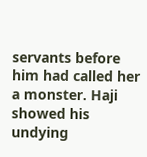servants before him had called her a monster. Haji showed his undying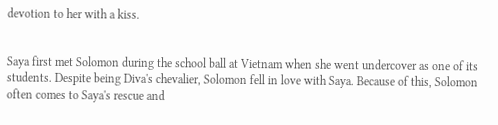devotion to her with a kiss.


Saya first met Solomon during the school ball at Vietnam when she went undercover as one of its students. Despite being Diva's chevalier, Solomon fell in love with Saya. Because of this, Solomon often comes to Saya's rescue and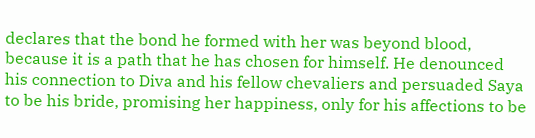declares that the bond he formed with her was beyond blood, because it is a path that he has chosen for himself. He denounced his connection to Diva and his fellow chevaliers and persuaded Saya to be his bride, promising her happiness, only for his affections to be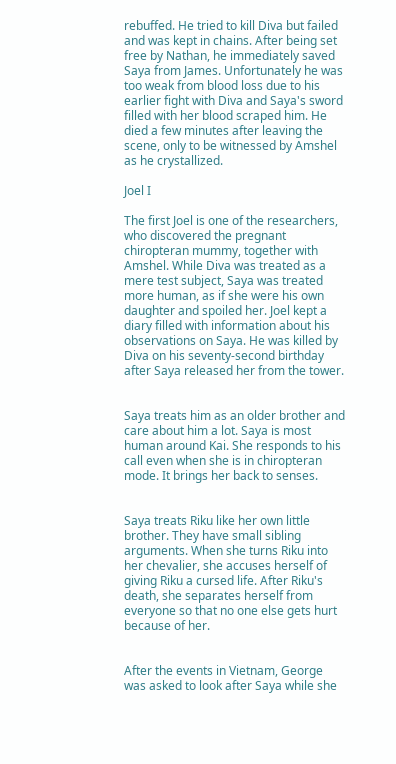rebuffed. He tried to kill Diva but failed and was kept in chains. After being set free by Nathan, he immediately saved Saya from James. Unfortunately he was too weak from blood loss due to his earlier fight with Diva and Saya's sword filled with her blood scraped him. He died a few minutes after leaving the scene, only to be witnessed by Amshel as he crystallized.

Joel I

The first Joel is one of the researchers, who discovered the pregnant chiropteran mummy, together with Amshel. While Diva was treated as a mere test subject, Saya was treated more human, as if she were his own daughter and spoiled her. Joel kept a diary filled with information about his observations on Saya. He was killed by Diva on his seventy-second birthday after Saya released her from the tower.


Saya treats him as an older brother and care about him a lot. Saya is most human around Kai. She responds to his call even when she is in chiropteran mode. It brings her back to senses.


Saya treats Riku like her own little brother. They have small sibling arguments. When she turns Riku into her chevalier, she accuses herself of giving Riku a cursed life. After Riku's death, she separates herself from everyone so that no one else gets hurt because of her.


After the events in Vietnam, George was asked to look after Saya while she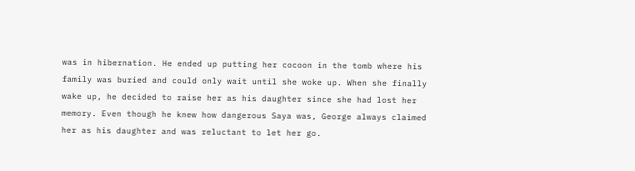was in hibernation. He ended up putting her cocoon in the tomb where his family was buried and could only wait until she woke up. When she finally wake up, he decided to raise her as his daughter since she had lost her memory. Even though he knew how dangerous Saya was, George always claimed her as his daughter and was reluctant to let her go.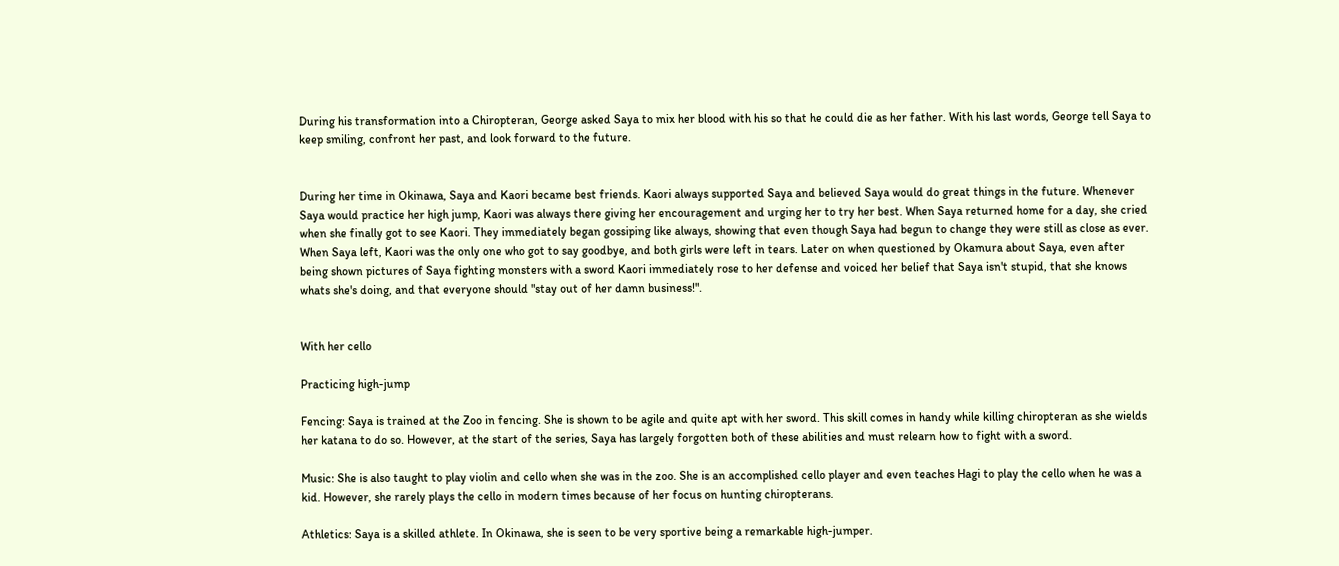During his transformation into a Chiropteran, George asked Saya to mix her blood with his so that he could die as her father. With his last words, George tell Saya to keep smiling, confront her past, and look forward to the future.


During her time in Okinawa, Saya and Kaori became best friends. Kaori always supported Saya and believed Saya would do great things in the future. Whenever Saya would practice her high jump, Kaori was always there giving her encouragement and urging her to try her best. When Saya returned home for a day, she cried when she finally got to see Kaori. They immediately began gossiping like always, showing that even though Saya had begun to change they were still as close as ever. When Saya left, Kaori was the only one who got to say goodbye, and both girls were left in tears. Later on when questioned by Okamura about Saya, even after being shown pictures of Saya fighting monsters with a sword Kaori immediately rose to her defense and voiced her belief that Saya isn't stupid, that she knows whats she's doing, and that everyone should "stay out of her damn business!".


With her cello

Practicing high-jump

Fencing: Saya is trained at the Zoo in fencing. She is shown to be agile and quite apt with her sword. This skill comes in handy while killing chiropteran as she wields her katana to do so. However, at the start of the series, Saya has largely forgotten both of these abilities and must relearn how to fight with a sword.

Music: She is also taught to play violin and cello when she was in the zoo. She is an accomplished cello player and even teaches Hagi to play the cello when he was a kid. However, she rarely plays the cello in modern times because of her focus on hunting chiropterans.

Athletics: Saya is a skilled athlete. In Okinawa, she is seen to be very sportive being a remarkable high-jumper.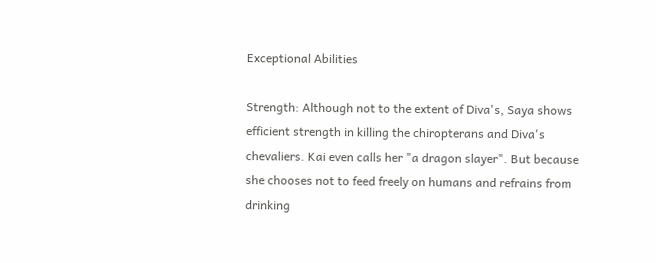Exceptional Abilities

Strength: Although not to the extent of Diva's, Saya shows efficient strength in killing the chiropterans and Diva's chevaliers. Kai even calls her "a dragon slayer". But because she chooses not to feed freely on humans and refrains from drinking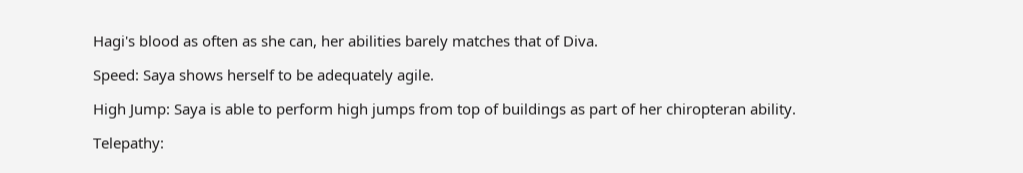Hagi's blood as often as she can, her abilities barely matches that of Diva.

Speed: Saya shows herself to be adequately agile.

High Jump: Saya is able to perform high jumps from top of buildings as part of her chiropteran ability.

Telepathy: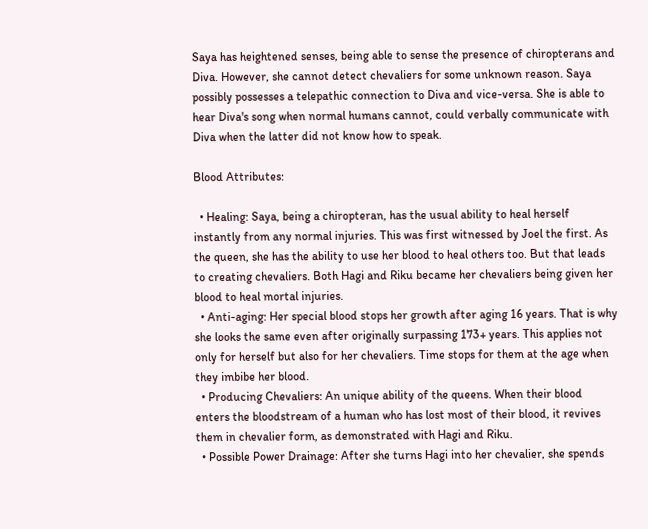Saya has heightened senses, being able to sense the presence of chiropterans and Diva. However, she cannot detect chevaliers for some unknown reason. Saya possibly possesses a telepathic connection to Diva and vice-versa. She is able to hear Diva's song when normal humans cannot, could verbally communicate with Diva when the latter did not know how to speak.

Blood Attributes:

  • Healing: Saya, being a chiropteran, has the usual ability to heal herself instantly from any normal injuries. This was first witnessed by Joel the first. As the queen, she has the ability to use her blood to heal others too. But that leads to creating chevaliers. Both Hagi and Riku became her chevaliers being given her blood to heal mortal injuries.
  • Anti-aging: Her special blood stops her growth after aging 16 years. That is why she looks the same even after originally surpassing 173+ years. This applies not only for herself but also for her chevaliers. Time stops for them at the age when they imbibe her blood.
  • Producing Chevaliers: An unique ability of the queens. When their blood enters the bloodstream of a human who has lost most of their blood, it revives them in chevalier form, as demonstrated with Hagi and Riku.
  • Possible Power Drainage: After she turns Hagi into her chevalier, she spends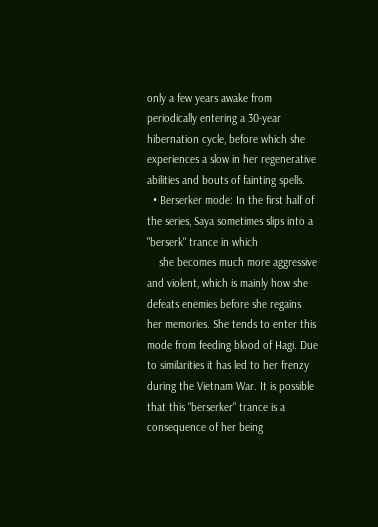only a few years awake from periodically entering a 30-year hibernation cycle, before which she experiences a slow in her regenerative abilities and bouts of fainting spells.
  • Berserker mode: In the first half of the series, Saya sometimes slips into a "berserk" trance in which
    she becomes much more aggressive and violent, which is mainly how she defeats enemies before she regains her memories. She tends to enter this mode from feeding blood of Hagi. Due to similarities it has led to her frenzy during the Vietnam War. It is possible that this "berserker" trance is a consequence of her being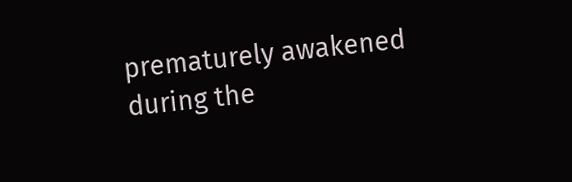prematurely awakened during the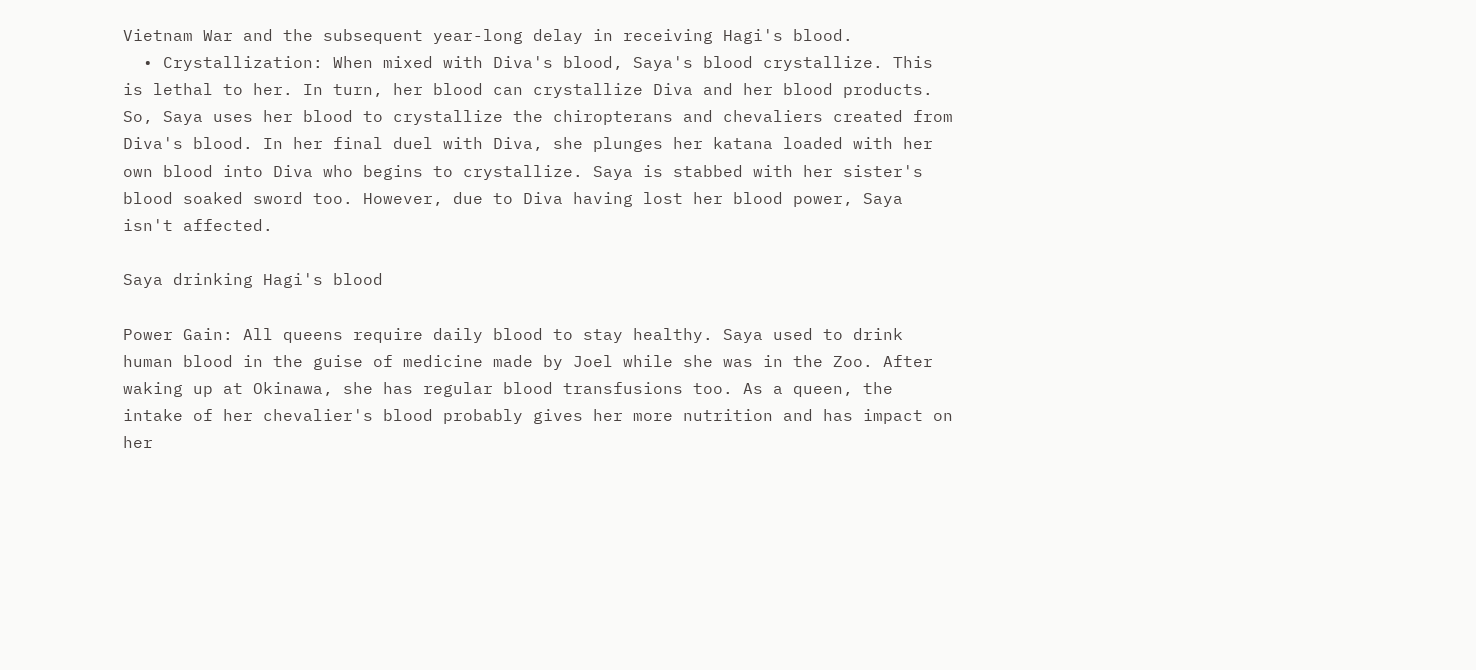Vietnam War and the subsequent year-long delay in receiving Hagi's blood.
  • Crystallization: When mixed with Diva's blood, Saya's blood crystallize. This is lethal to her. In turn, her blood can crystallize Diva and her blood products. So, Saya uses her blood to crystallize the chiropterans and chevaliers created from Diva's blood. In her final duel with Diva, she plunges her katana loaded with her own blood into Diva who begins to crystallize. Saya is stabbed with her sister's blood soaked sword too. However, due to Diva having lost her blood power, Saya isn't affected.

Saya drinking Hagi's blood

Power Gain: All queens require daily blood to stay healthy. Saya used to drink human blood in the guise of medicine made by Joel while she was in the Zoo. After waking up at Okinawa, she has regular blood transfusions too. As a queen, the intake of her chevalier's blood probably gives her more nutrition and has impact on her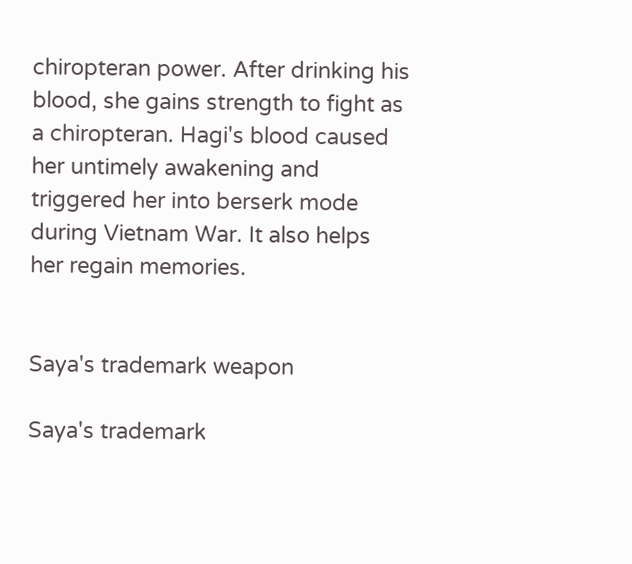chiropteran power. After drinking his blood, she gains strength to fight as a chiropteran. Hagi's blood caused her untimely awakening and triggered her into berserk mode during Vietnam War. It also helps her regain memories.


Saya's trademark weapon

Saya's trademark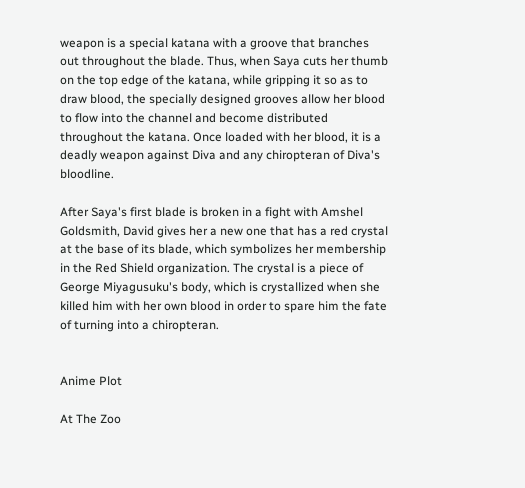weapon is a special katana with a groove that branches out throughout the blade. Thus, when Saya cuts her thumb on the top edge of the katana, while gripping it so as to draw blood, the specially designed grooves allow her blood to flow into the channel and become distributed throughout the katana. Once loaded with her blood, it is a deadly weapon against Diva and any chiropteran of Diva's bloodline.

After Saya's first blade is broken in a fight with Amshel Goldsmith, David gives her a new one that has a red crystal at the base of its blade, which symbolizes her membership in the Red Shield organization. The crystal is a piece of George Miyagusuku's body, which is crystallized when she killed him with her own blood in order to spare him the fate of turning into a chiropteran.


Anime Plot

At The Zoo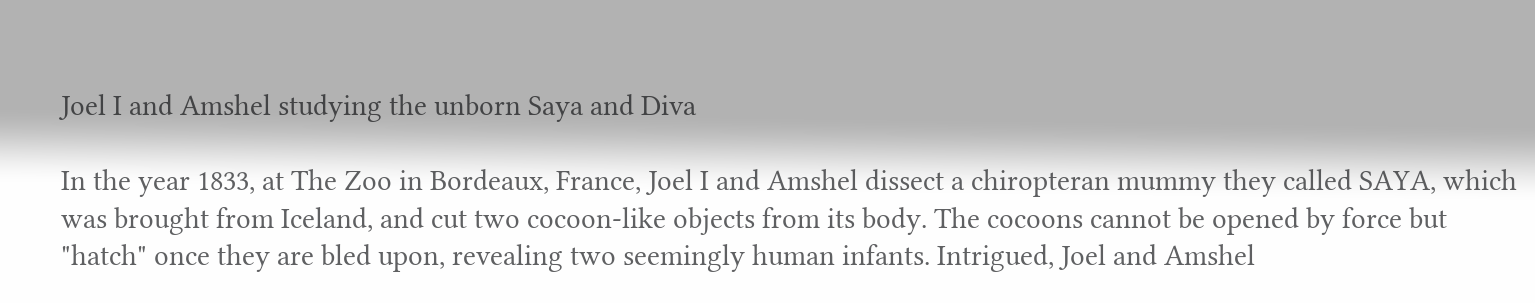Joel I and Amshel studying the unborn Saya and Diva

In the year 1833, at The Zoo in Bordeaux, France, Joel I and Amshel dissect a chiropteran mummy they called SAYA, which was brought from Iceland, and cut two cocoon-like objects from its body. The cocoons cannot be opened by force but "hatch" once they are bled upon, revealing two seemingly human infants. Intrigued, Joel and Amshel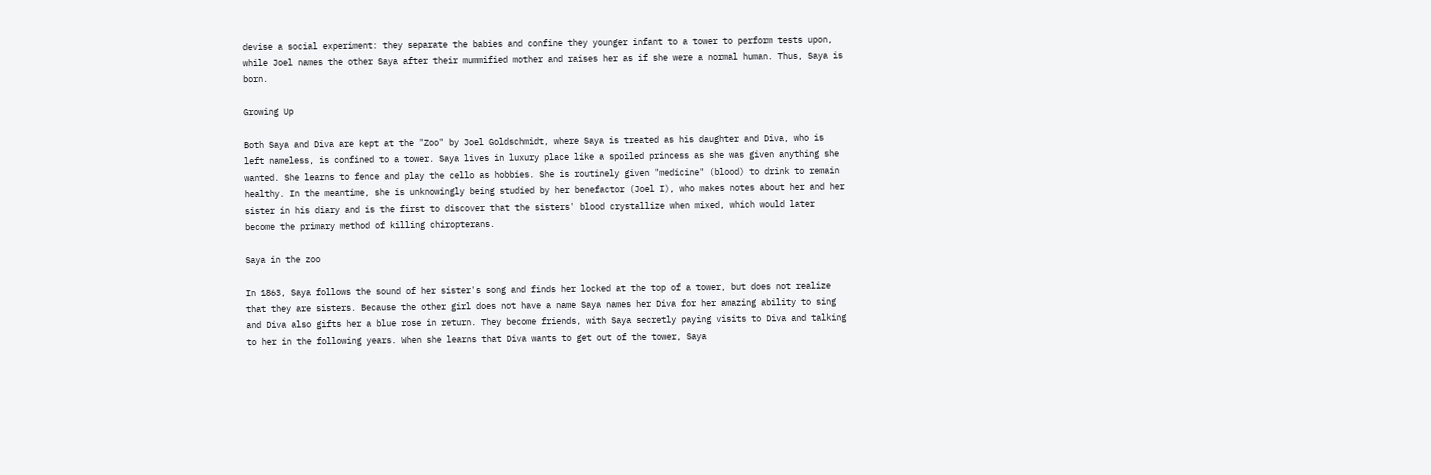devise a social experiment: they separate the babies and confine they younger infant to a tower to perform tests upon, while Joel names the other Saya after their mummified mother and raises her as if she were a normal human. Thus, Saya is born.

Growing Up

Both Saya and Diva are kept at the "Zoo" by Joel Goldschmidt, where Saya is treated as his daughter and Diva, who is left nameless, is confined to a tower. Saya lives in luxury place like a spoiled princess as she was given anything she wanted. She learns to fence and play the cello as hobbies. She is routinely given "medicine" (blood) to drink to remain healthy. In the meantime, she is unknowingly being studied by her benefactor (Joel I), who makes notes about her and her sister in his diary and is the first to discover that the sisters' blood crystallize when mixed, which would later become the primary method of killing chiropterans.

Saya in the zoo

In 1863, Saya follows the sound of her sister's song and finds her locked at the top of a tower, but does not realize that they are sisters. Because the other girl does not have a name Saya names her Diva for her amazing ability to sing and Diva also gifts her a blue rose in return. They become friends, with Saya secretly paying visits to Diva and talking to her in the following years. When she learns that Diva wants to get out of the tower, Saya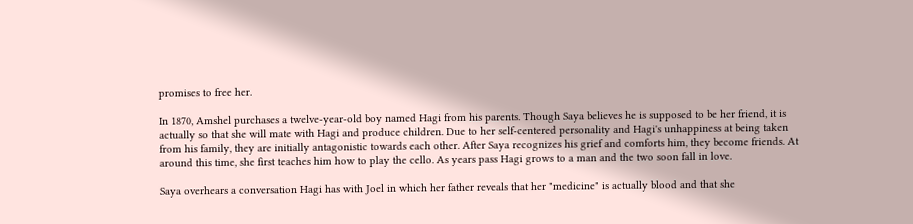promises to free her.

In 1870, Amshel purchases a twelve-year-old boy named Hagi from his parents. Though Saya believes he is supposed to be her friend, it is actually so that she will mate with Hagi and produce children. Due to her self-centered personality and Hagi's unhappiness at being taken from his family, they are initially antagonistic towards each other. After Saya recognizes his grief and comforts him, they become friends. At around this time, she first teaches him how to play the cello. As years pass Hagi grows to a man and the two soon fall in love.

Saya overhears a conversation Hagi has with Joel in which her father reveals that her "medicine" is actually blood and that she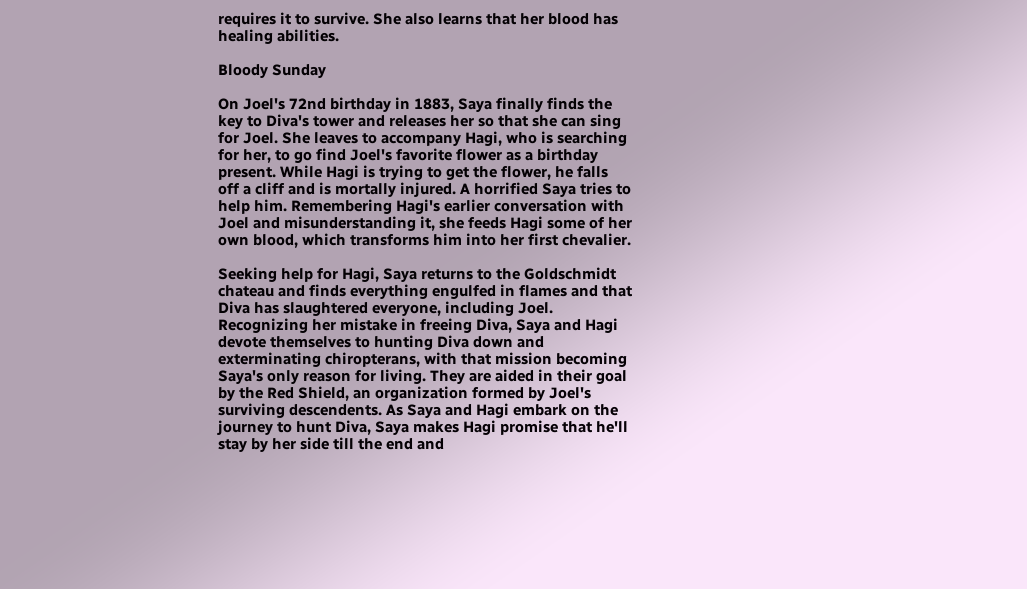requires it to survive. She also learns that her blood has healing abilities.

Bloody Sunday

On Joel's 72nd birthday in 1883, Saya finally finds the key to Diva's tower and releases her so that she can sing for Joel. She leaves to accompany Hagi, who is searching for her, to go find Joel's favorite flower as a birthday present. While Hagi is trying to get the flower, he falls off a cliff and is mortally injured. A horrified Saya tries to help him. Remembering Hagi's earlier conversation with Joel and misunderstanding it, she feeds Hagi some of her own blood, which transforms him into her first chevalier.

Seeking help for Hagi, Saya returns to the Goldschmidt chateau and finds everything engulfed in flames and that Diva has slaughtered everyone, including Joel. Recognizing her mistake in freeing Diva, Saya and Hagi devote themselves to hunting Diva down and exterminating chiropterans, with that mission becoming Saya's only reason for living. They are aided in their goal by the Red Shield, an organization formed by Joel's surviving descendents. As Saya and Hagi embark on the journey to hunt Diva, Saya makes Hagi promise that he'll stay by her side till the end and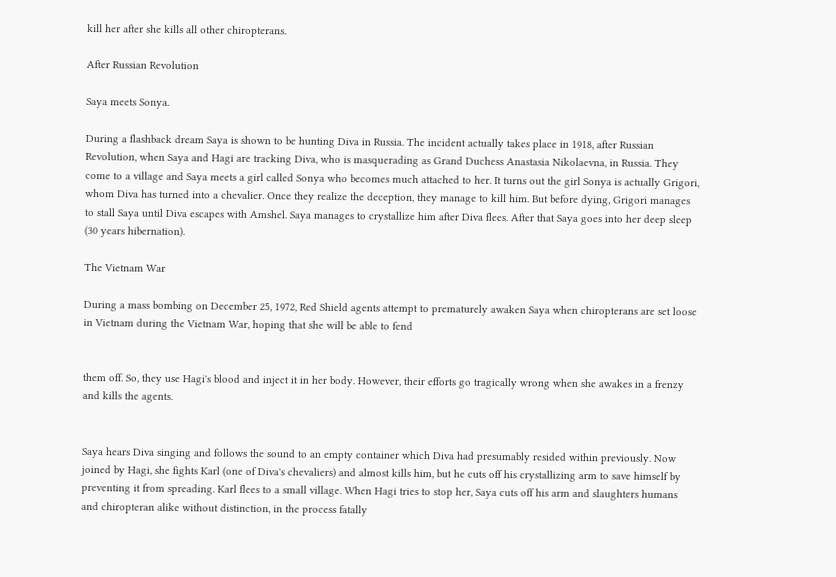kill her after she kills all other chiropterans.

After Russian Revolution

Saya meets Sonya.

During a flashback dream Saya is shown to be hunting Diva in Russia. The incident actually takes place in 1918, after Russian Revolution, when Saya and Hagi are tracking Diva, who is masquerading as Grand Duchess Anastasia Nikolaevna, in Russia. They come to a village and Saya meets a girl called Sonya who becomes much attached to her. It turns out the girl Sonya is actually Grigori, whom Diva has turned into a chevalier. Once they realize the deception, they manage to kill him. But before dying, Grigori manages to stall Saya until Diva escapes with Amshel. Saya manages to crystallize him after Diva flees. After that Saya goes into her deep sleep (30 years hibernation).

The Vietnam War

During a mass bombing on December 25, 1972, Red Shield agents attempt to prematurely awaken Saya when chiropterans are set loose in Vietnam during the Vietnam War, hoping that she will be able to fend


them off. So, they use Hagi's blood and inject it in her body. However, their efforts go tragically wrong when she awakes in a frenzy and kills the agents.


Saya hears Diva singing and follows the sound to an empty container which Diva had presumably resided within previously. Now joined by Hagi, she fights Karl (one of Diva's chevaliers) and almost kills him, but he cuts off his crystallizing arm to save himself by preventing it from spreading. Karl flees to a small village. When Hagi tries to stop her, Saya cuts off his arm and slaughters humans and chiropteran alike without distinction, in the process fatally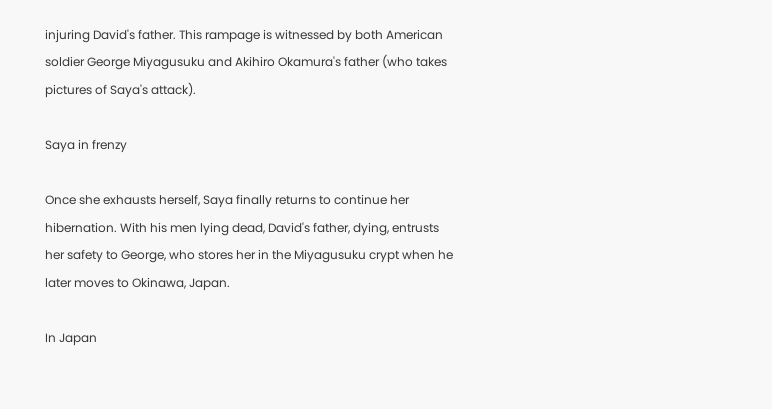injuring David's father. This rampage is witnessed by both American soldier George Miyagusuku and Akihiro Okamura's father (who takes pictures of Saya's attack).

Saya in frenzy

Once she exhausts herself, Saya finally returns to continue her hibernation. With his men lying dead, David's father, dying, entrusts her safety to George, who stores her in the Miyagusuku crypt when he later moves to Okinawa, Japan.

In Japan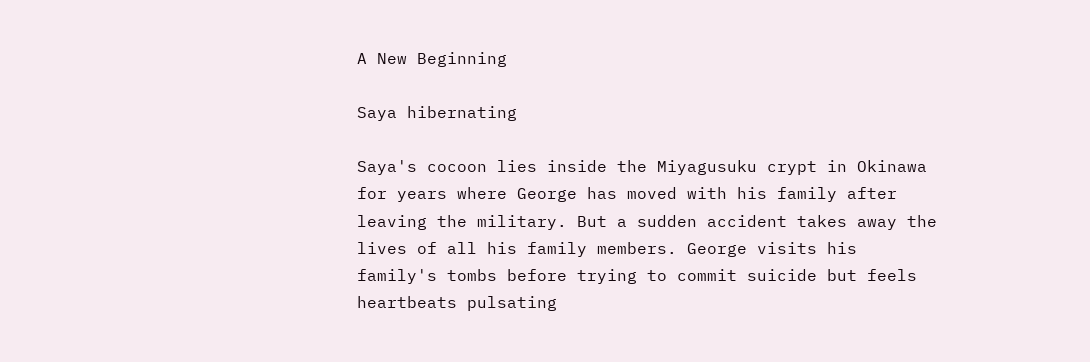A New Beginning

Saya hibernating

Saya's cocoon lies inside the Miyagusuku crypt in Okinawa for years where George has moved with his family after leaving the military. But a sudden accident takes away the lives of all his family members. George visits his family's tombs before trying to commit suicide but feels heartbeats pulsating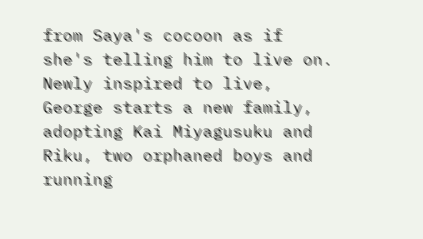from Saya's cocoon as if she's telling him to live on. Newly inspired to live, George starts a new family, adopting Kai Miyagusuku and Riku, two orphaned boys and running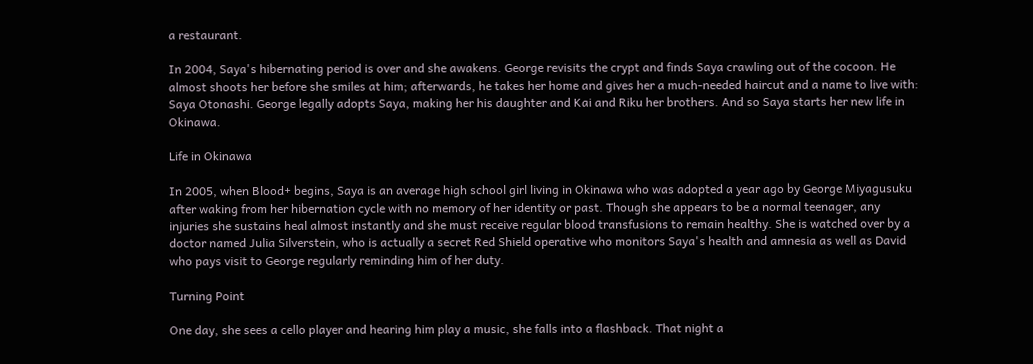a restaurant.

In 2004, Saya's hibernating period is over and she awakens. George revisits the crypt and finds Saya crawling out of the cocoon. He almost shoots her before she smiles at him; afterwards, he takes her home and gives her a much-needed haircut and a name to live with: Saya Otonashi. George legally adopts Saya, making her his daughter and Kai and Riku her brothers. And so Saya starts her new life in Okinawa.

Life in Okinawa

In 2005, when Blood+ begins, Saya is an average high school girl living in Okinawa who was adopted a year ago by George Miyagusuku after waking from her hibernation cycle with no memory of her identity or past. Though she appears to be a normal teenager, any injuries she sustains heal almost instantly and she must receive regular blood transfusions to remain healthy. She is watched over by a doctor named Julia Silverstein, who is actually a secret Red Shield operative who monitors Saya's health and amnesia as well as David who pays visit to George regularly reminding him of her duty.

Turning Point

One day, she sees a cello player and hearing him play a music, she falls into a flashback. That night a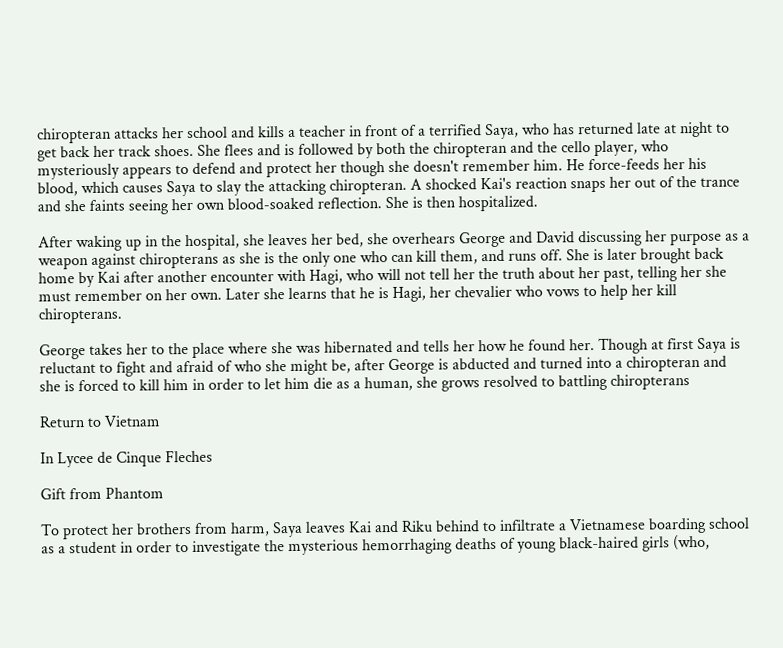chiropteran attacks her school and kills a teacher in front of a terrified Saya, who has returned late at night to get back her track shoes. She flees and is followed by both the chiropteran and the cello player, who mysteriously appears to defend and protect her though she doesn't remember him. He force-feeds her his blood, which causes Saya to slay the attacking chiropteran. A shocked Kai's reaction snaps her out of the trance and she faints seeing her own blood-soaked reflection. She is then hospitalized.

After waking up in the hospital, she leaves her bed, she overhears George and David discussing her purpose as a weapon against chiropterans as she is the only one who can kill them, and runs off. She is later brought back home by Kai after another encounter with Hagi, who will not tell her the truth about her past, telling her she must remember on her own. Later she learns that he is Hagi, her chevalier who vows to help her kill chiropterans.

George takes her to the place where she was hibernated and tells her how he found her. Though at first Saya is reluctant to fight and afraid of who she might be, after George is abducted and turned into a chiropteran and she is forced to kill him in order to let him die as a human, she grows resolved to battling chiropterans

Return to Vietnam

In Lycee de Cinque Fleches

Gift from Phantom

To protect her brothers from harm, Saya leaves Kai and Riku behind to infiltrate a Vietnamese boarding school as a student in order to investigate the mysterious hemorrhaging deaths of young black-haired girls (who,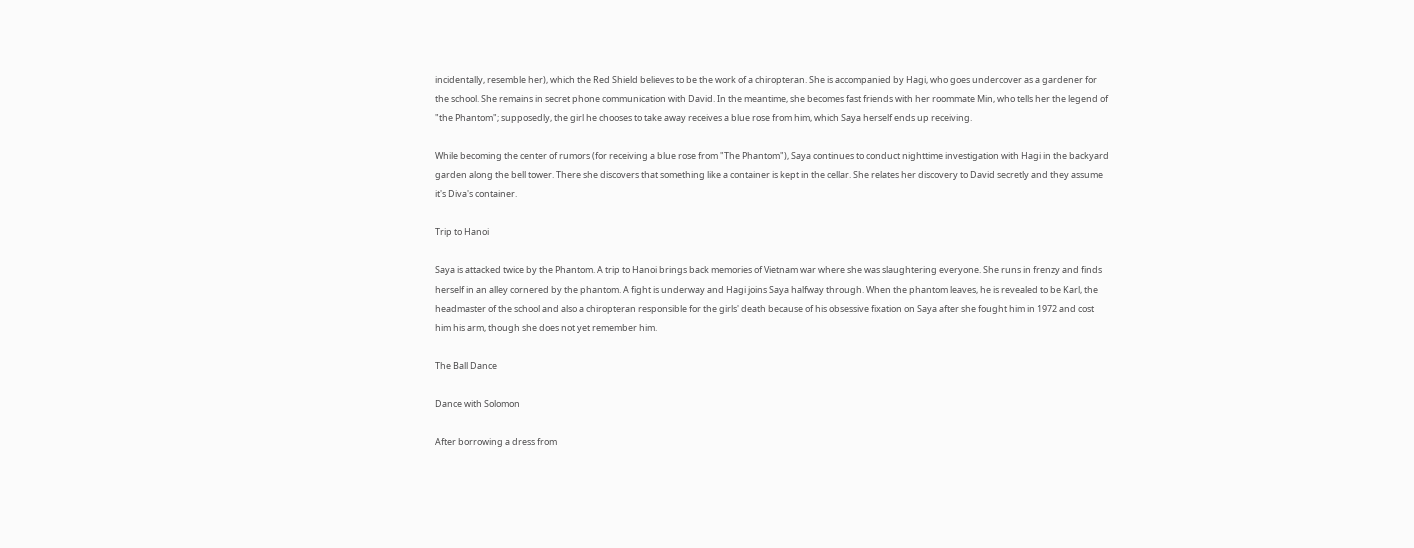incidentally, resemble her), which the Red Shield believes to be the work of a chiropteran. She is accompanied by Hagi, who goes undercover as a gardener for the school. She remains in secret phone communication with David. In the meantime, she becomes fast friends with her roommate Min, who tells her the legend of "the Phantom"; supposedly, the girl he chooses to take away receives a blue rose from him, which Saya herself ends up receiving.

While becoming the center of rumors (for receiving a blue rose from "The Phantom"), Saya continues to conduct nighttime investigation with Hagi in the backyard garden along the bell tower. There she discovers that something like a container is kept in the cellar. She relates her discovery to David secretly and they assume it's Diva's container.

Trip to Hanoi

Saya is attacked twice by the Phantom. A trip to Hanoi brings back memories of Vietnam war where she was slaughtering everyone. She runs in frenzy and finds herself in an alley cornered by the phantom. A fight is underway and Hagi joins Saya halfway through. When the phantom leaves, he is revealed to be Karl, the headmaster of the school and also a chiropteran responsible for the girls' death because of his obsessive fixation on Saya after she fought him in 1972 and cost him his arm, though she does not yet remember him.

The Ball Dance

Dance with Solomon

After borrowing a dress from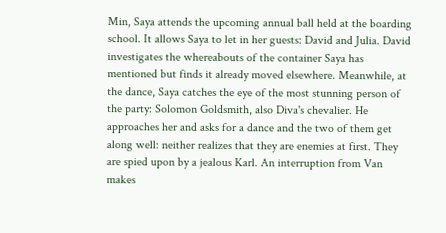Min, Saya attends the upcoming annual ball held at the boarding school. It allows Saya to let in her guests: David and Julia. David investigates the whereabouts of the container Saya has mentioned but finds it already moved elsewhere. Meanwhile, at the dance, Saya catches the eye of the most stunning person of the party: Solomon Goldsmith, also Diva's chevalier. He approaches her and asks for a dance and the two of them get along well: neither realizes that they are enemies at first. They are spied upon by a jealous Karl. An interruption from Van makes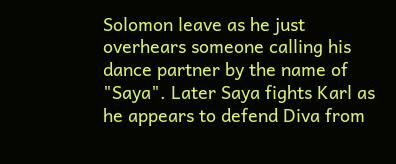Solomon leave as he just overhears someone calling his dance partner by the name of "Saya". Later Saya fights Karl as he appears to defend Diva from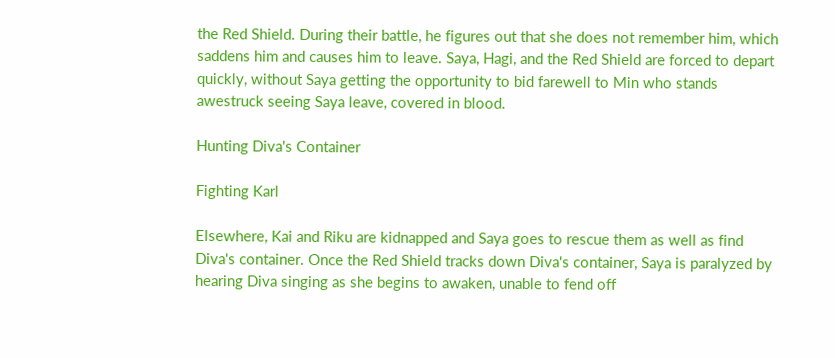the Red Shield. During their battle, he figures out that she does not remember him, which saddens him and causes him to leave. Saya, Hagi, and the Red Shield are forced to depart quickly, without Saya getting the opportunity to bid farewell to Min who stands awestruck seeing Saya leave, covered in blood.

Hunting Diva's Container

Fighting Karl

Elsewhere, Kai and Riku are kidnapped and Saya goes to rescue them as well as find Diva's container. Once the Red Shield tracks down Diva's container, Saya is paralyzed by hearing Diva singing as she begins to awaken, unable to fend off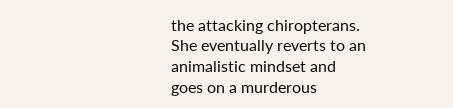the attacking chiropterans. She eventually reverts to an animalistic mindset and goes on a murderous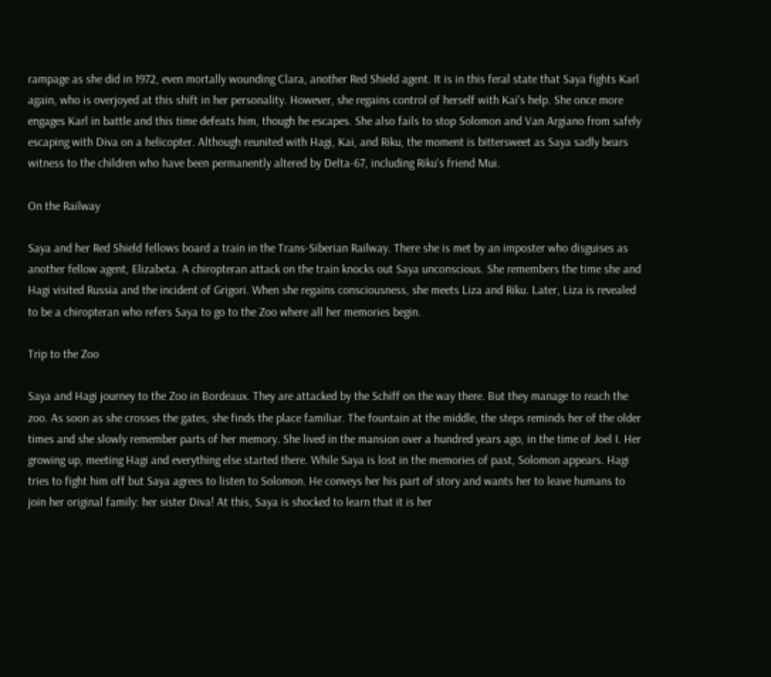rampage as she did in 1972, even mortally wounding Clara, another Red Shield agent. It is in this feral state that Saya fights Karl again, who is overjoyed at this shift in her personality. However, she regains control of herself with Kai's help. She once more engages Karl in battle and this time defeats him, though he escapes. She also fails to stop Solomon and Van Argiano from safely escaping with Diva on a helicopter. Although reunited with Hagi, Kai, and Riku, the moment is bittersweet as Saya sadly bears witness to the children who have been permanently altered by Delta-67, including Riku's friend Mui.

On the Railway

Saya and her Red Shield fellows board a train in the Trans-Siberian Railway. There she is met by an imposter who disguises as another fellow agent, Elizabeta. A chiropteran attack on the train knocks out Saya unconscious. She remembers the time she and Hagi visited Russia and the incident of Grigori. When she regains consciousness, she meets Liza and Riku. Later, Liza is revealed to be a chiropteran who refers Saya to go to the Zoo where all her memories begin.

Trip to the Zoo

Saya and Hagi journey to the Zoo in Bordeaux. They are attacked by the Schiff on the way there. But they manage to reach the zoo. As soon as she crosses the gates, she finds the place familiar. The fountain at the middle, the steps reminds her of the older times and she slowly remember parts of her memory. She lived in the mansion over a hundred years ago, in the time of Joel I. Her growing up, meeting Hagi and everything else started there. While Saya is lost in the memories of past, Solomon appears. Hagi tries to fight him off but Saya agrees to listen to Solomon. He conveys her his part of story and wants her to leave humans to join her original family: her sister Diva! At this, Saya is shocked to learn that it is her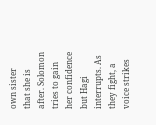own sister that she is after. Solomon tries to gain her confidence but Hagi interrupts. As they fight, a voice strikes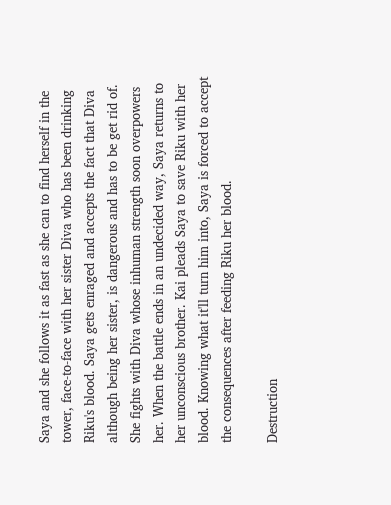Saya and she follows it as fast as she can to find herself in the tower, face-to-face with her sister Diva who has been drinking Riku's blood. Saya gets enraged and accepts the fact that Diva although being her sister, is dangerous and has to be get rid of. She fights with Diva whose inhuman strength soon overpowers her. When the battle ends in an undecided way, Saya returns to her unconscious brother. Kai pleads Saya to save Riku with her blood. Knowing what it'll turn him into, Saya is forced to accept the consequences after feeding Riku her blood.

Destruction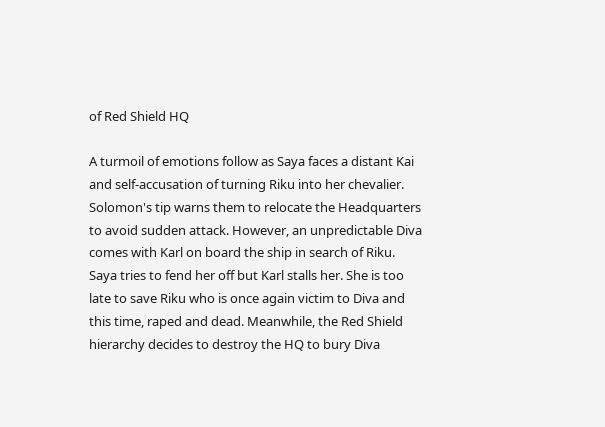of Red Shield HQ

A turmoil of emotions follow as Saya faces a distant Kai and self-accusation of turning Riku into her chevalier. Solomon's tip warns them to relocate the Headquarters to avoid sudden attack. However, an unpredictable Diva comes with Karl on board the ship in search of Riku. Saya tries to fend her off but Karl stalls her. She is too late to save Riku who is once again victim to Diva and this time, raped and dead. Meanwhile, the Red Shield hierarchy decides to destroy the HQ to bury Diva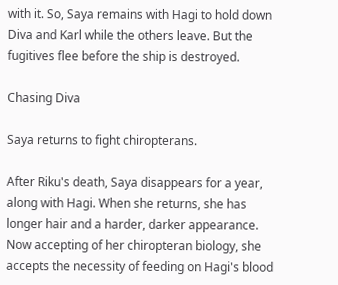with it. So, Saya remains with Hagi to hold down Diva and Karl while the others leave. But the fugitives flee before the ship is destroyed.

Chasing Diva

Saya returns to fight chiropterans.

After Riku's death, Saya disappears for a year, along with Hagi. When she returns, she has longer hair and a harder, darker appearance. Now accepting of her chiropteran biology, she accepts the necessity of feeding on Hagi's blood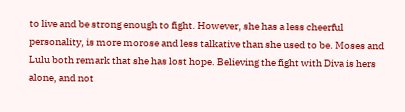to live and be strong enough to fight. However, she has a less cheerful personality, is more morose and less talkative than she used to be. Moses and Lulu both remark that she has lost hope. Believing the fight with Diva is hers alone, and not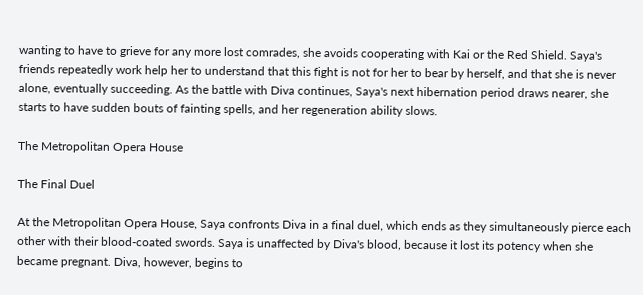wanting to have to grieve for any more lost comrades, she avoids cooperating with Kai or the Red Shield. Saya's friends repeatedly work help her to understand that this fight is not for her to bear by herself, and that she is never alone, eventually succeeding. As the battle with Diva continues, Saya's next hibernation period draws nearer, she starts to have sudden bouts of fainting spells, and her regeneration ability slows.

The Metropolitan Opera House

The Final Duel

At the Metropolitan Opera House, Saya confronts Diva in a final duel, which ends as they simultaneously pierce each other with their blood-coated swords. Saya is unaffected by Diva's blood, because it lost its potency when she became pregnant. Diva, however, begins to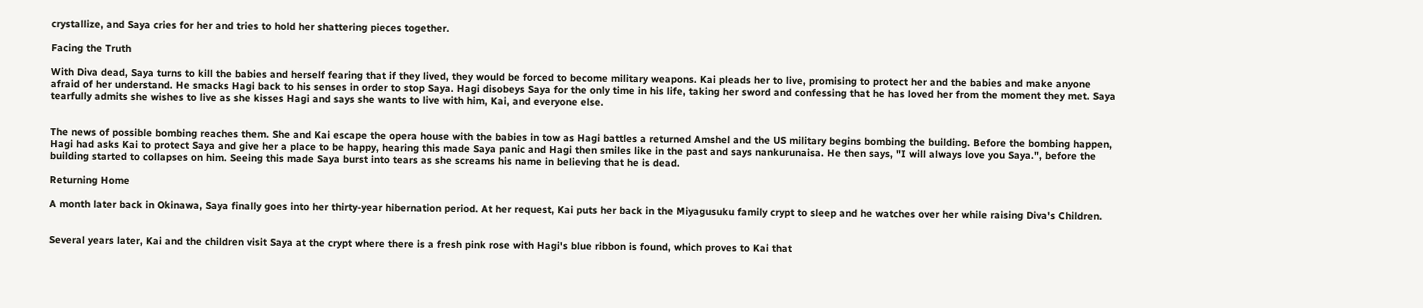crystallize, and Saya cries for her and tries to hold her shattering pieces together.

Facing the Truth

With Diva dead, Saya turns to kill the babies and herself fearing that if they lived, they would be forced to become military weapons. Kai pleads her to live, promising to protect her and the babies and make anyone afraid of her understand. He smacks Hagi back to his senses in order to stop Saya. Hagi disobeys Saya for the only time in his life, taking her sword and confessing that he has loved her from the moment they met. Saya tearfully admits she wishes to live as she kisses Hagi and says she wants to live with him, Kai, and everyone else.


The news of possible bombing reaches them. She and Kai escape the opera house with the babies in tow as Hagi battles a returned Amshel and the US military begins bombing the building. Before the bombing happen, Hagi had asks Kai to protect Saya and give her a place to be happy, hearing this made Saya panic and Hagi then smiles like in the past and says nankurunaisa. He then says, "I will always love you Saya.", before the building started to collapses on him. Seeing this made Saya burst into tears as she screams his name in believing that he is dead.

Returning Home

A month later back in Okinawa, Saya finally goes into her thirty-year hibernation period. At her request, Kai puts her back in the Miyagusuku family crypt to sleep and he watches over her while raising Diva's Children.


Several years later, Kai and the children visit Saya at the crypt where there is a fresh pink rose with Hagi's blue ribbon is found, which proves to Kai that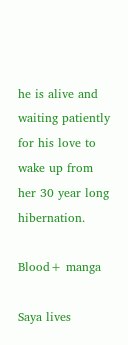he is alive and waiting patiently for his love to wake up from her 30 year long hibernation.

Blood+ manga

Saya lives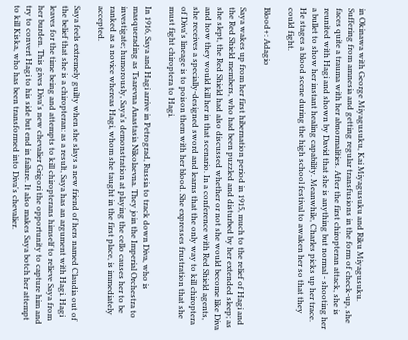in Okinawa with George Miyagusuku, Kai Miyagusuku and Riku Miyagusuku. Suffering from amnesia and getting regular transfusions in the form of check-up, she faces quite a trauma with her abnormalities. After the first chiropteran attack, she is reunited with Hagi and shown by David that she is anything but normal - shooting her a bullet to show her instant healing capability. Meanwhile, Charles picks up her trace. He stages a blood scene during the high school festival to awaken her so that they could fight.

Blood+: Adagio

Saya wakes up from her first hibernation period in 1915, much to the relief of Hagi and the Red Shield members, who had been puzzled and disturbed by her extended sleep; as she slept, the Red Shield had also discussed whether or not she would become like Diva and how they would kill her in that scenario. In a conference with Red Shield agents, she receives a specially-designed sword and learns that the only way to kill chiroptera of Diva's lineage is to poison them with her blood. She expresses frustration that she must fight chiroptera to Hagi.

In 1916, Saya and Hagi arrive in Petrograd, Russia to track down Diva, who is masquerading as Tsarevna Anastasia Nikolaevna. They join the Imperial Orchestra to investigate; humorously, Saya's demonstration at playing the cello causes her to be ranked as a novice whereas Hagi, whom she taught in the first place, is immediately accepted.

Saya feels extremely guilty when she slays a new friend of hers named Claudia out of the belief that she is a chiropteran: as a result, Saya has an argument with Hagi. Hagi leaves for the time being and attempts to kill chiropterans himself to relieve Saya from her burden. This gives Diva's new chevalier Grigori the opportunity to capture him and try to convert Hagi to his side but end in failure. It also makes Saya botch her attempt to kill Kiska, who has been transformed into Diva's chevalier.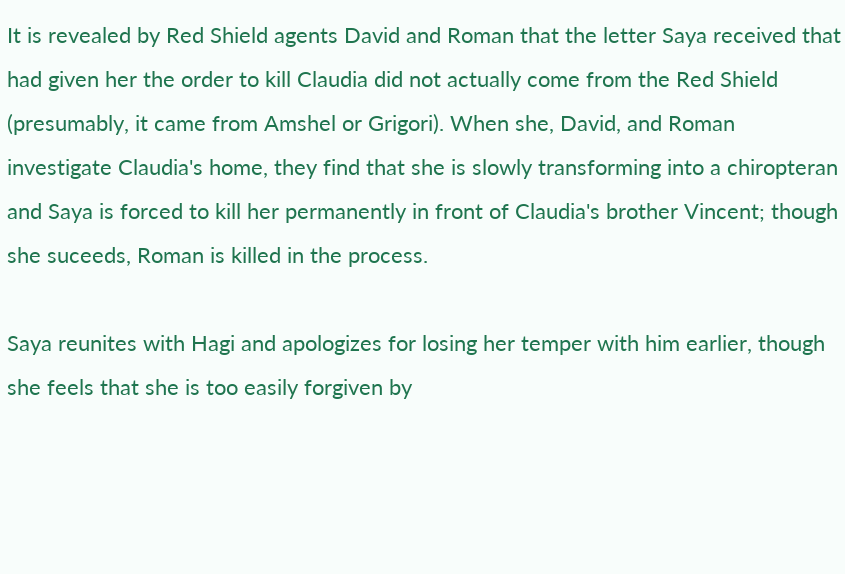It is revealed by Red Shield agents David and Roman that the letter Saya received that had given her the order to kill Claudia did not actually come from the Red Shield (presumably, it came from Amshel or Grigori). When she, David, and Roman investigate Claudia's home, they find that she is slowly transforming into a chiropteran and Saya is forced to kill her permanently in front of Claudia's brother Vincent; though she suceeds, Roman is killed in the process.

Saya reunites with Hagi and apologizes for losing her temper with him earlier, though she feels that she is too easily forgiven by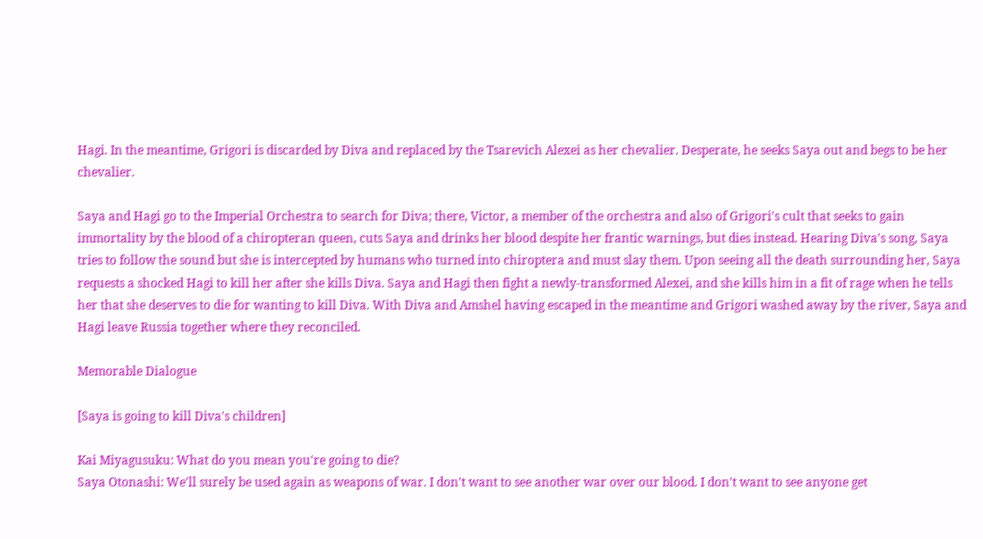Hagi. In the meantime, Grigori is discarded by Diva and replaced by the Tsarevich Alexei as her chevalier. Desperate, he seeks Saya out and begs to be her chevalier.

Saya and Hagi go to the Imperial Orchestra to search for Diva; there, Victor, a member of the orchestra and also of Grigori's cult that seeks to gain immortality by the blood of a chiropteran queen, cuts Saya and drinks her blood despite her frantic warnings, but dies instead. Hearing Diva's song, Saya tries to follow the sound but she is intercepted by humans who turned into chiroptera and must slay them. Upon seeing all the death surrounding her, Saya requests a shocked Hagi to kill her after she kills Diva. Saya and Hagi then fight a newly-transformed Alexei, and she kills him in a fit of rage when he tells her that she deserves to die for wanting to kill Diva. With Diva and Amshel having escaped in the meantime and Grigori washed away by the river, Saya and Hagi leave Russia together where they reconciled.

Memorable Dialogue

[Saya is going to kill Diva's children]

Kai Miyagusuku: What do you mean you're going to die?
Saya Otonashi: We'll surely be used again as weapons of war. I don't want to see another war over our blood. I don't want to see anyone get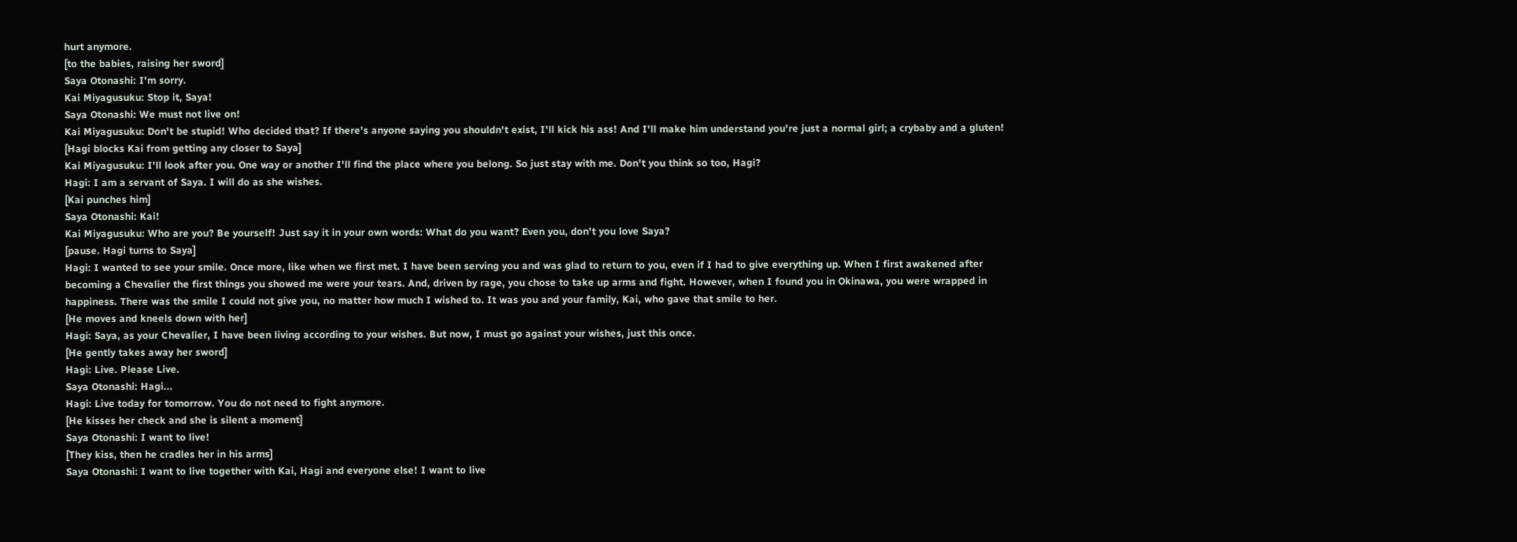hurt anymore.
[to the babies, raising her sword]
Saya Otonashi: I'm sorry.
Kai Miyagusuku: Stop it, Saya!
Saya Otonashi: We must not live on!
Kai Miyagusuku: Don't be stupid! Who decided that? If there's anyone saying you shouldn't exist, I'll kick his ass! And I'll make him understand you're just a normal girl; a crybaby and a gluten!
[Hagi blocks Kai from getting any closer to Saya]
Kai Miyagusuku: I'll look after you. One way or another I'll find the place where you belong. So just stay with me. Don't you think so too, Hagi?
Hagi: I am a servant of Saya. I will do as she wishes.
[Kai punches him]
Saya Otonashi: Kai!
Kai Miyagusuku: Who are you? Be yourself! Just say it in your own words: What do you want? Even you, don't you love Saya?
[pause. Hagi turns to Saya]
Hagi: I wanted to see your smile. Once more, like when we first met. I have been serving you and was glad to return to you, even if I had to give everything up. When I first awakened after becoming a Chevalier the first things you showed me were your tears. And, driven by rage, you chose to take up arms and fight. However, when I found you in Okinawa, you were wrapped in happiness. There was the smile I could not give you, no matter how much I wished to. It was you and your family, Kai, who gave that smile to her.
[He moves and kneels down with her]
Hagi: Saya, as your Chevalier, I have been living according to your wishes. But now, I must go against your wishes, just this once.
[He gently takes away her sword]
Hagi: Live. Please Live.
Saya Otonashi: Hagi...
Hagi: Live today for tomorrow. You do not need to fight anymore.
[He kisses her check and she is silent a moment]
Saya Otonashi: I want to live!
[They kiss, then he cradles her in his arms]
Saya Otonashi: I want to live together with Kai, Hagi and everyone else! I want to live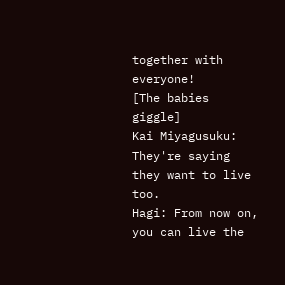together with everyone!
[The babies giggle]
Kai Miyagusuku: They're saying they want to live too.
Hagi: From now on, you can live the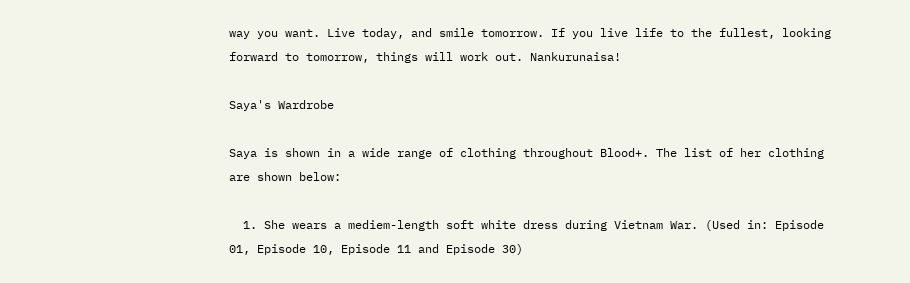way you want. Live today, and smile tomorrow. If you live life to the fullest, looking forward to tomorrow, things will work out. Nankurunaisa!

Saya's Wardrobe

Saya is shown in a wide range of clothing throughout Blood+. The list of her clothing are shown below:

  1. She wears a mediem-length soft white dress during Vietnam War. (Used in: Episode 01, Episode 10, Episode 11 and Episode 30)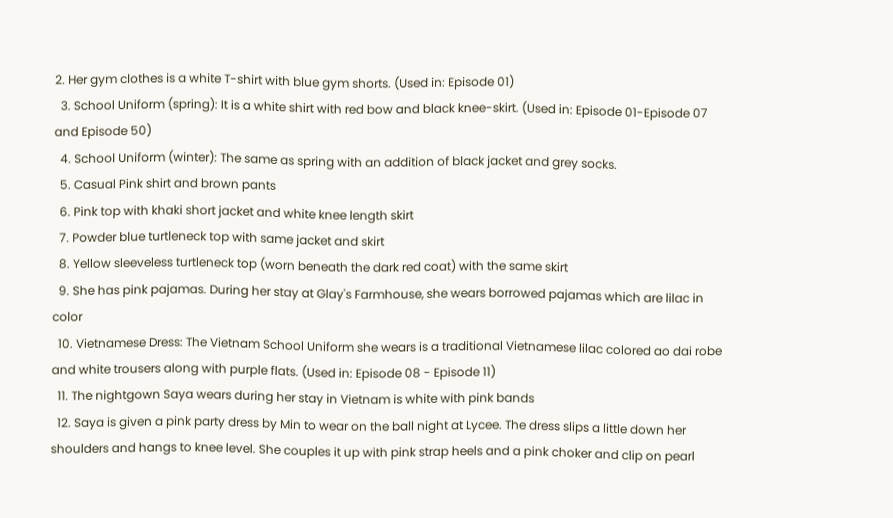2. Her gym clothes is a white T-shirt with blue gym shorts. (Used in: Episode 01)
  3. School Uniform (spring): It is a white shirt with red bow and black knee-skirt. (Used in: Episode 01-Episode 07 and Episode 50)
  4. School Uniform (winter): The same as spring with an addition of black jacket and grey socks.
  5. Casual Pink shirt and brown pants
  6. Pink top with khaki short jacket and white knee length skirt
  7. Powder blue turtleneck top with same jacket and skirt
  8. Yellow sleeveless turtleneck top (worn beneath the dark red coat) with the same skirt
  9. She has pink pajamas. During her stay at Glay's Farmhouse, she wears borrowed pajamas which are lilac in color
  10. Vietnamese Dress: The Vietnam School Uniform she wears is a traditional Vietnamese lilac colored ao dai robe and white trousers along with purple flats. (Used in: Episode 08 - Episode 11)
  11. The nightgown Saya wears during her stay in Vietnam is white with pink bands
  12. Saya is given a pink party dress by Min to wear on the ball night at Lycee. The dress slips a little down her shoulders and hangs to knee level. She couples it up with pink strap heels and a pink choker and clip on pearl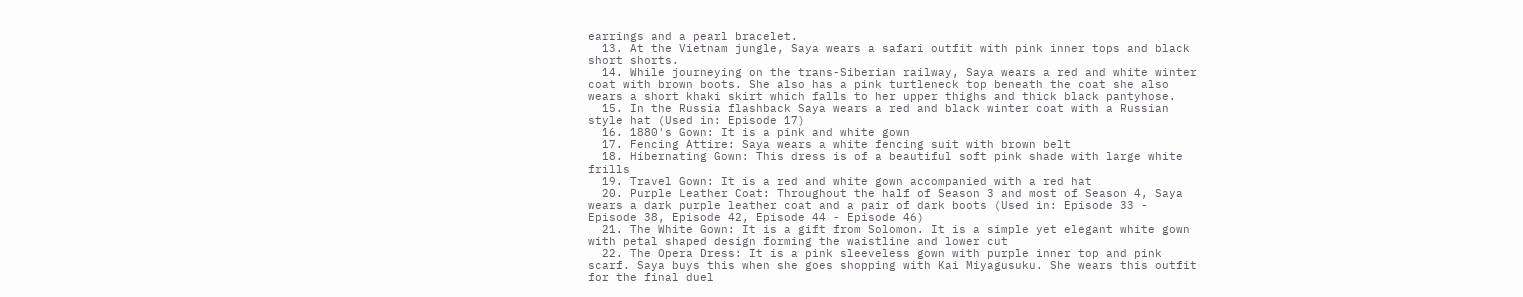earrings and a pearl bracelet.
  13. At the Vietnam jungle, Saya wears a safari outfit with pink inner tops and black short shorts.
  14. While journeying on the trans-Siberian railway, Saya wears a red and white winter coat with brown boots. She also has a pink turtleneck top beneath the coat she also wears a short khaki skirt which falls to her upper thighs and thick black pantyhose.
  15. In the Russia flashback Saya wears a red and black winter coat with a Russian style hat (Used in: Episode 17)
  16. 1880's Gown: It is a pink and white gown
  17. Fencing Attire: Saya wears a white fencing suit with brown belt
  18. Hibernating Gown: This dress is of a beautiful soft pink shade with large white frills
  19. Travel Gown: It is a red and white gown accompanied with a red hat
  20. Purple Leather Coat: Throughout the half of Season 3 and most of Season 4, Saya wears a dark purple leather coat and a pair of dark boots (Used in: Episode 33 - Episode 38, Episode 42, Episode 44 - Episode 46)
  21. The White Gown: It is a gift from Solomon. It is a simple yet elegant white gown with petal shaped design forming the waistline and lower cut
  22. The Opera Dress: It is a pink sleeveless gown with purple inner top and pink scarf. Saya buys this when she goes shopping with Kai Miyagusuku. She wears this outfit for the final duel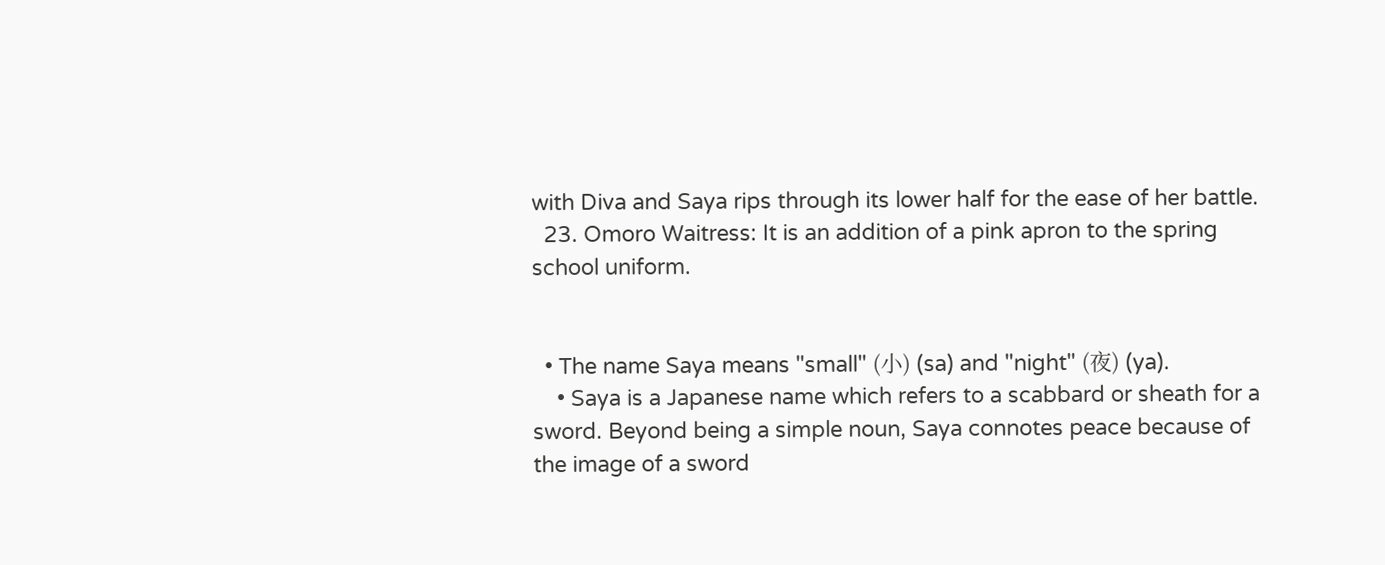with Diva and Saya rips through its lower half for the ease of her battle.
  23. Omoro Waitress: It is an addition of a pink apron to the spring school uniform.


  • The name Saya means "small" (小) (sa) and "night" (夜) (ya).
    • Saya is a Japanese name which refers to a scabbard or sheath for a sword. Beyond being a simple noun, Saya connotes peace because of the image of a sword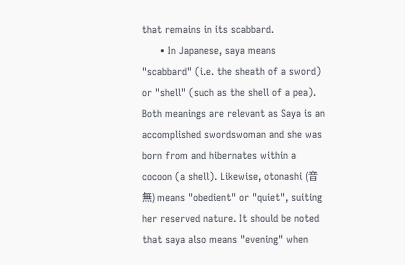that remains in its scabbard.
      • In Japanese, saya means "scabbard" (i.e. the sheath of a sword) or "shell" (such as the shell of a pea). Both meanings are relevant as Saya is an accomplished swordswoman and she was born from and hibernates within a cocoon (a shell). Likewise, otonashi (音無) means "obedient" or "quiet", suiting her reserved nature. It should be noted that saya also means "evening" when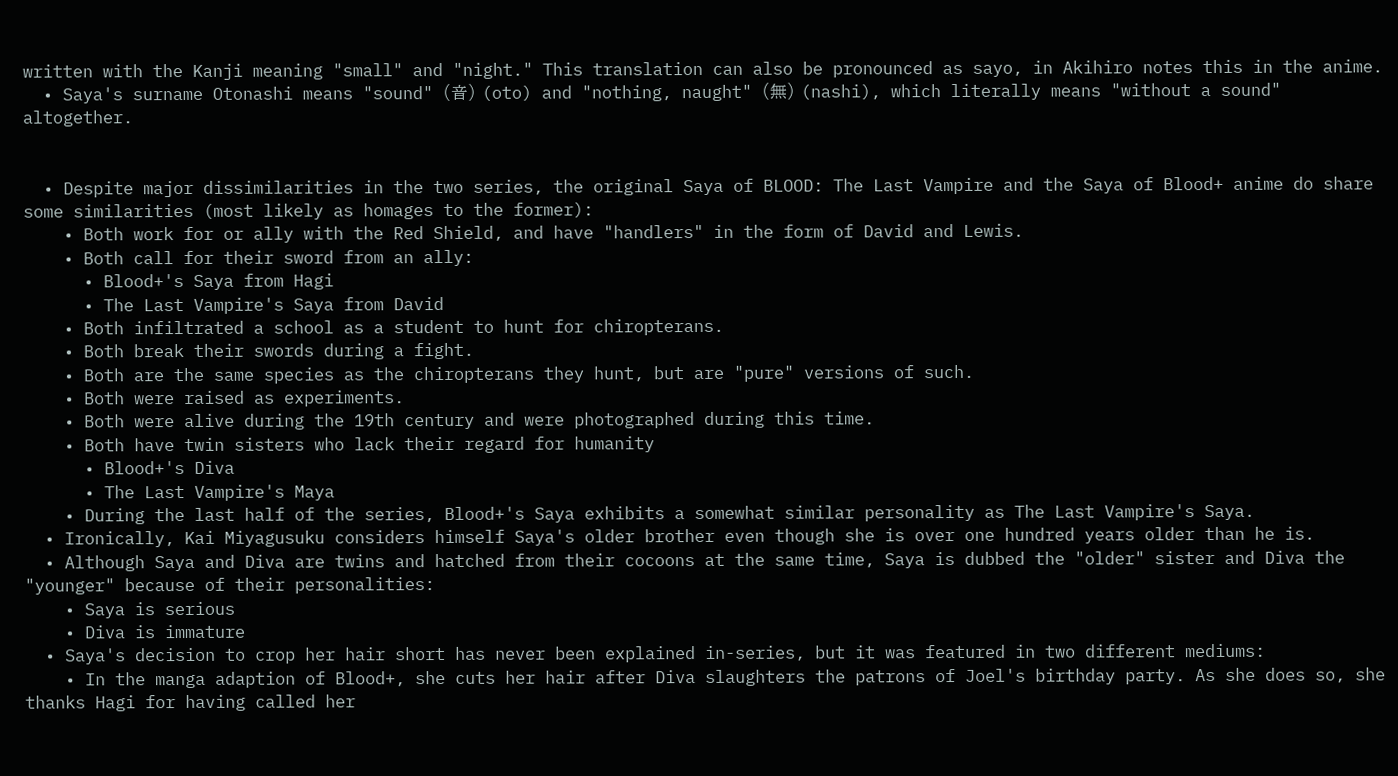written with the Kanji meaning "small" and "night." This translation can also be pronounced as sayo, in Akihiro notes this in the anime.
  • Saya's surname Otonashi means "sound" (音) (oto) and "nothing, naught" (無) (nashi), which literally means "without a sound" altogether.


  • Despite major dissimilarities in the two series, the original Saya of BLOOD: The Last Vampire and the Saya of Blood+ anime do share some similarities (most likely as homages to the former):
    • Both work for or ally with the Red Shield, and have "handlers" in the form of David and Lewis.
    • Both call for their sword from an ally:
      • Blood+'s Saya from Hagi
      • The Last Vampire's Saya from David
    • Both infiltrated a school as a student to hunt for chiropterans.
    • Both break their swords during a fight.
    • Both are the same species as the chiropterans they hunt, but are "pure" versions of such.
    • Both were raised as experiments.
    • Both were alive during the 19th century and were photographed during this time.
    • Both have twin sisters who lack their regard for humanity
      • Blood+'s Diva
      • The Last Vampire's Maya
    • During the last half of the series, Blood+'s Saya exhibits a somewhat similar personality as The Last Vampire's Saya.
  • Ironically, Kai Miyagusuku considers himself Saya's older brother even though she is over one hundred years older than he is.
  • Although Saya and Diva are twins and hatched from their cocoons at the same time, Saya is dubbed the "older" sister and Diva the "younger" because of their personalities:
    • Saya is serious
    • Diva is immature
  • Saya's decision to crop her hair short has never been explained in-series, but it was featured in two different mediums:
    • In the manga adaption of Blood+, she cuts her hair after Diva slaughters the patrons of Joel's birthday party. As she does so, she thanks Hagi for having called her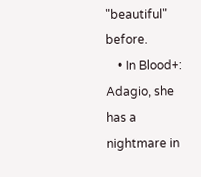"beautiful" before.
    • In Blood+: Adagio, she has a nightmare in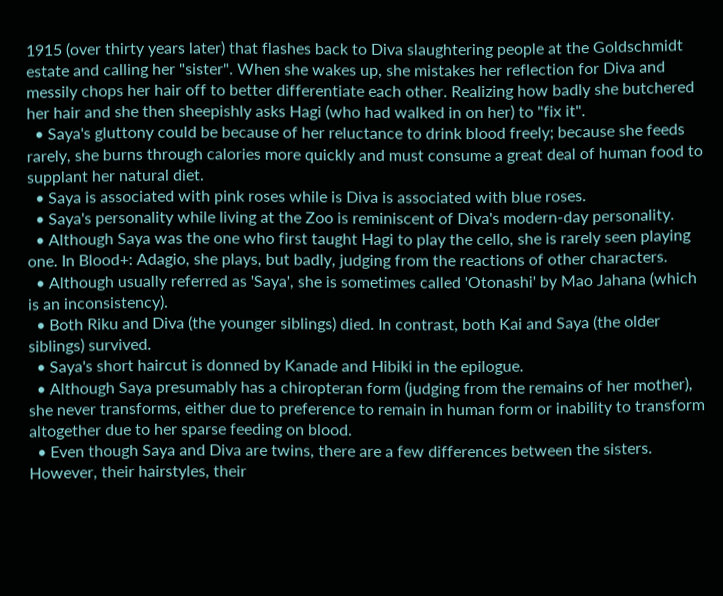1915 (over thirty years later) that flashes back to Diva slaughtering people at the Goldschmidt estate and calling her "sister". When she wakes up, she mistakes her reflection for Diva and messily chops her hair off to better differentiate each other. Realizing how badly she butchered her hair and she then sheepishly asks Hagi (who had walked in on her) to "fix it".
  • Saya's gluttony could be because of her reluctance to drink blood freely; because she feeds rarely, she burns through calories more quickly and must consume a great deal of human food to supplant her natural diet.
  • Saya is associated with pink roses while is Diva is associated with blue roses.
  • Saya's personality while living at the Zoo is reminiscent of Diva's modern-day personality.
  • Although Saya was the one who first taught Hagi to play the cello, she is rarely seen playing one. In Blood+: Adagio, she plays, but badly, judging from the reactions of other characters.
  • Although usually referred as 'Saya', she is sometimes called 'Otonashi' by Mao Jahana (which is an inconsistency).
  • Both Riku and Diva (the younger siblings) died. In contrast, both Kai and Saya (the older siblings) survived.
  • Saya's short haircut is donned by Kanade and Hibiki in the epilogue.
  • Although Saya presumably has a chiropteran form (judging from the remains of her mother), she never transforms, either due to preference to remain in human form or inability to transform altogether due to her sparse feeding on blood.
  • Even though Saya and Diva are twins, there are a few differences between the sisters. However, their hairstyles, their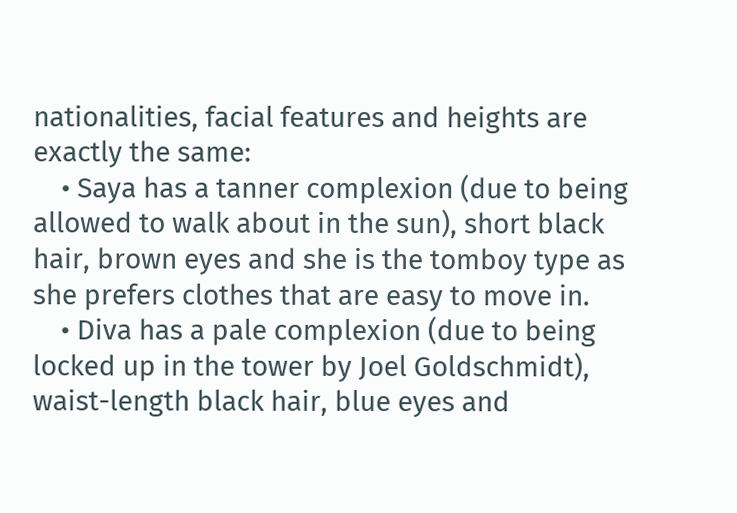nationalities, facial features and heights are exactly the same:
    • Saya has a tanner complexion (due to being allowed to walk about in the sun), short black hair, brown eyes and she is the tomboy type as she prefers clothes that are easy to move in.
    • Diva has a pale complexion (due to being locked up in the tower by Joel Goldschmidt), waist-length black hair, blue eyes and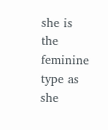she is the feminine type as she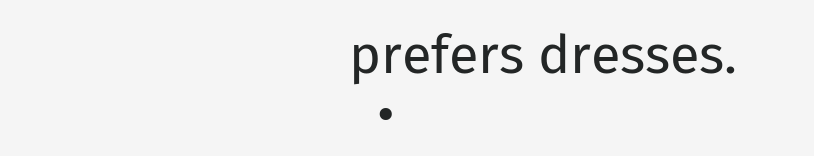prefers dresses.
  •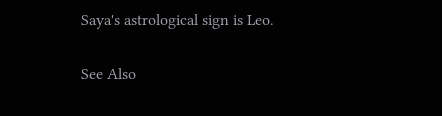Saya's astrological sign is Leo.

See Also